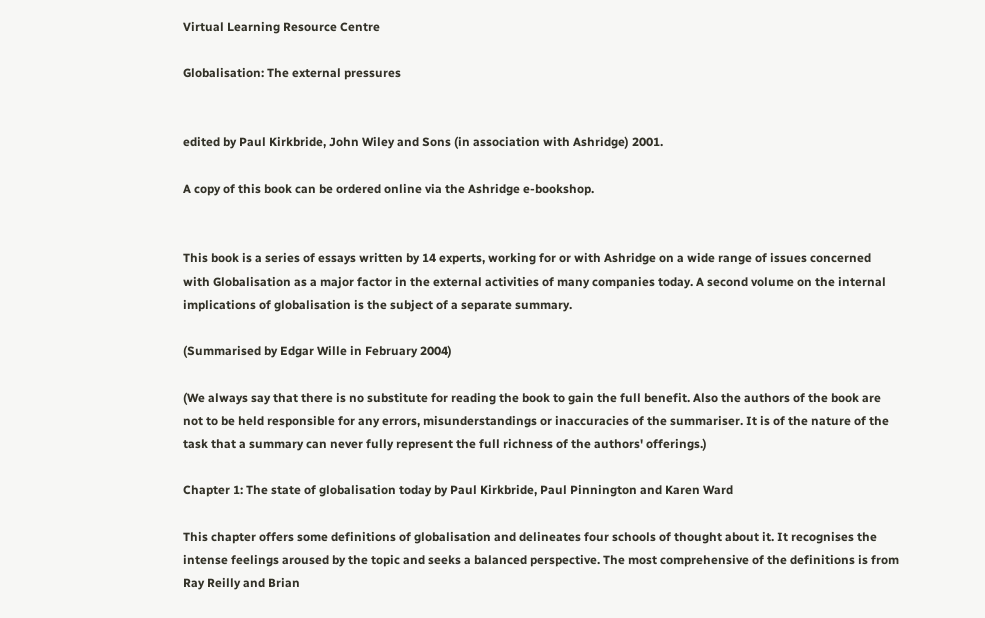Virtual Learning Resource Centre

Globalisation: The external pressures


edited by Paul Kirkbride, John Wiley and Sons (in association with Ashridge) 2001.

A copy of this book can be ordered online via the Ashridge e-bookshop.


This book is a series of essays written by 14 experts, working for or with Ashridge on a wide range of issues concerned with Globalisation as a major factor in the external activities of many companies today. A second volume on the internal implications of globalisation is the subject of a separate summary.

(Summarised by Edgar Wille in February 2004)

(We always say that there is no substitute for reading the book to gain the full benefit. Also the authors of the book are not to be held responsible for any errors, misunderstandings or inaccuracies of the summariser. It is of the nature of the task that a summary can never fully represent the full richness of the authors' offerings.)

Chapter 1: The state of globalisation today by Paul Kirkbride, Paul Pinnington and Karen Ward

This chapter offers some definitions of globalisation and delineates four schools of thought about it. It recognises the intense feelings aroused by the topic and seeks a balanced perspective. The most comprehensive of the definitions is from Ray Reilly and Brian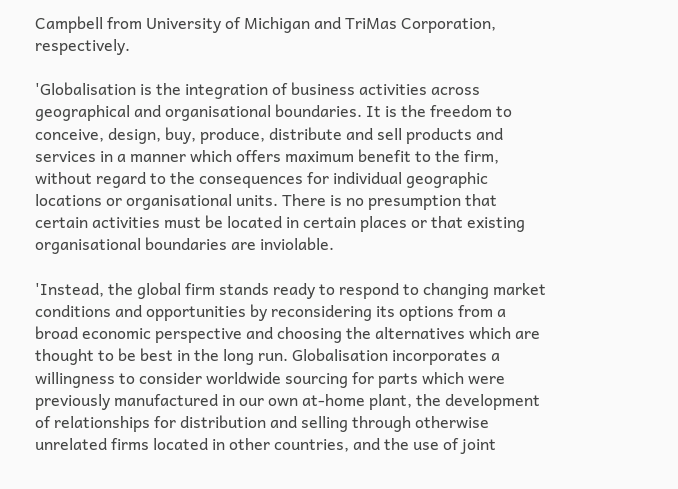Campbell from University of Michigan and TriMas Corporation, respectively.

'Globalisation is the integration of business activities across geographical and organisational boundaries. It is the freedom to conceive, design, buy, produce, distribute and sell products and services in a manner which offers maximum benefit to the firm, without regard to the consequences for individual geographic locations or organisational units. There is no presumption that certain activities must be located in certain places or that existing organisational boundaries are inviolable.

'Instead, the global firm stands ready to respond to changing market conditions and opportunities by reconsidering its options from a broad economic perspective and choosing the alternatives which are thought to be best in the long run. Globalisation incorporates a willingness to consider worldwide sourcing for parts which were previously manufactured in our own at-home plant, the development of relationships for distribution and selling through otherwise unrelated firms located in other countries, and the use of joint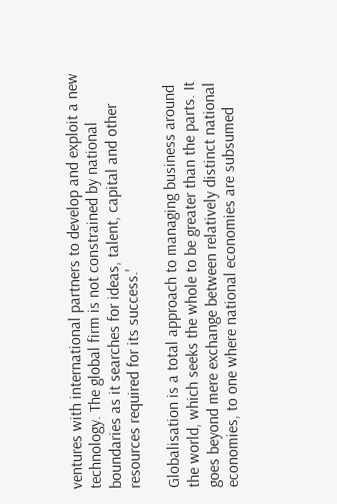ventures with international partners to develop and exploit a new technology. The global firm is not constrained by national boundaries as it searches for ideas, talent, capital and other resources required for its success.'

Globalisation is a total approach to managing business around the world, which seeks the whole to be greater than the parts. It goes beyond mere exchange between relatively distinct national economies, to one where national economies are subsumed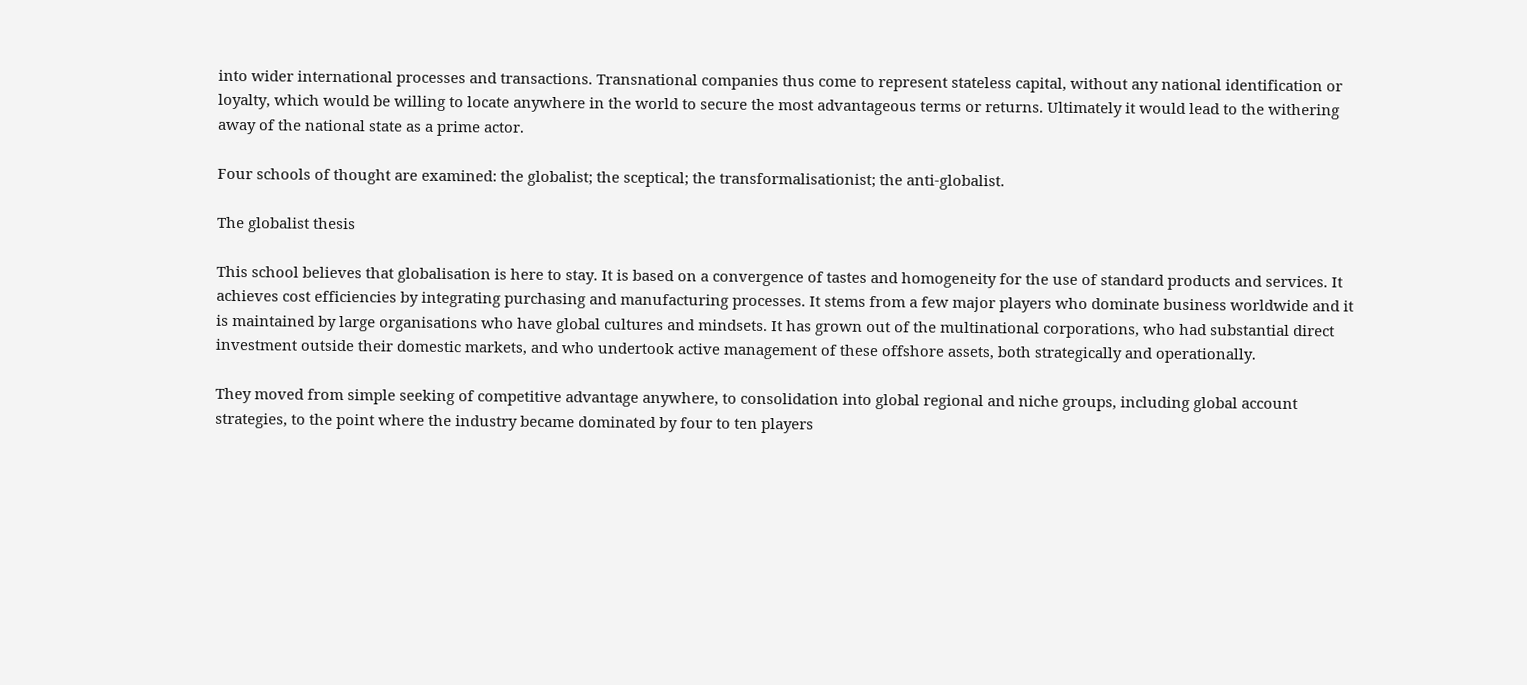into wider international processes and transactions. Transnational companies thus come to represent stateless capital, without any national identification or loyalty, which would be willing to locate anywhere in the world to secure the most advantageous terms or returns. Ultimately it would lead to the withering away of the national state as a prime actor.

Four schools of thought are examined: the globalist; the sceptical; the transformalisationist; the anti-globalist.

The globalist thesis

This school believes that globalisation is here to stay. It is based on a convergence of tastes and homogeneity for the use of standard products and services. It achieves cost efficiencies by integrating purchasing and manufacturing processes. It stems from a few major players who dominate business worldwide and it is maintained by large organisations who have global cultures and mindsets. It has grown out of the multinational corporations, who had substantial direct investment outside their domestic markets, and who undertook active management of these offshore assets, both strategically and operationally.

They moved from simple seeking of competitive advantage anywhere, to consolidation into global regional and niche groups, including global account strategies, to the point where the industry became dominated by four to ten players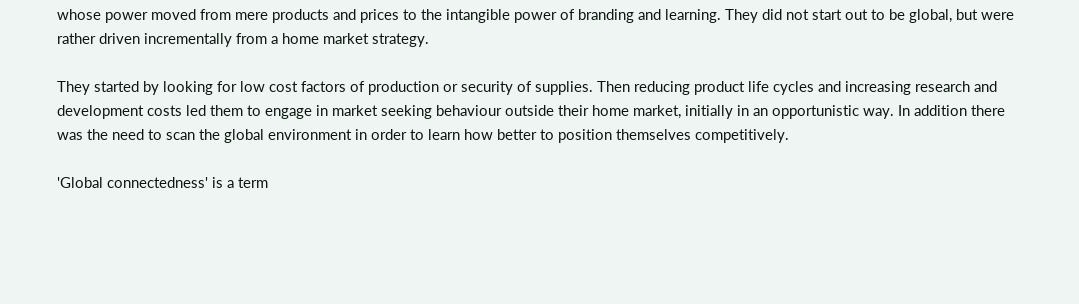whose power moved from mere products and prices to the intangible power of branding and learning. They did not start out to be global, but were rather driven incrementally from a home market strategy.

They started by looking for low cost factors of production or security of supplies. Then reducing product life cycles and increasing research and development costs led them to engage in market seeking behaviour outside their home market, initially in an opportunistic way. In addition there was the need to scan the global environment in order to learn how better to position themselves competitively.

'Global connectedness' is a term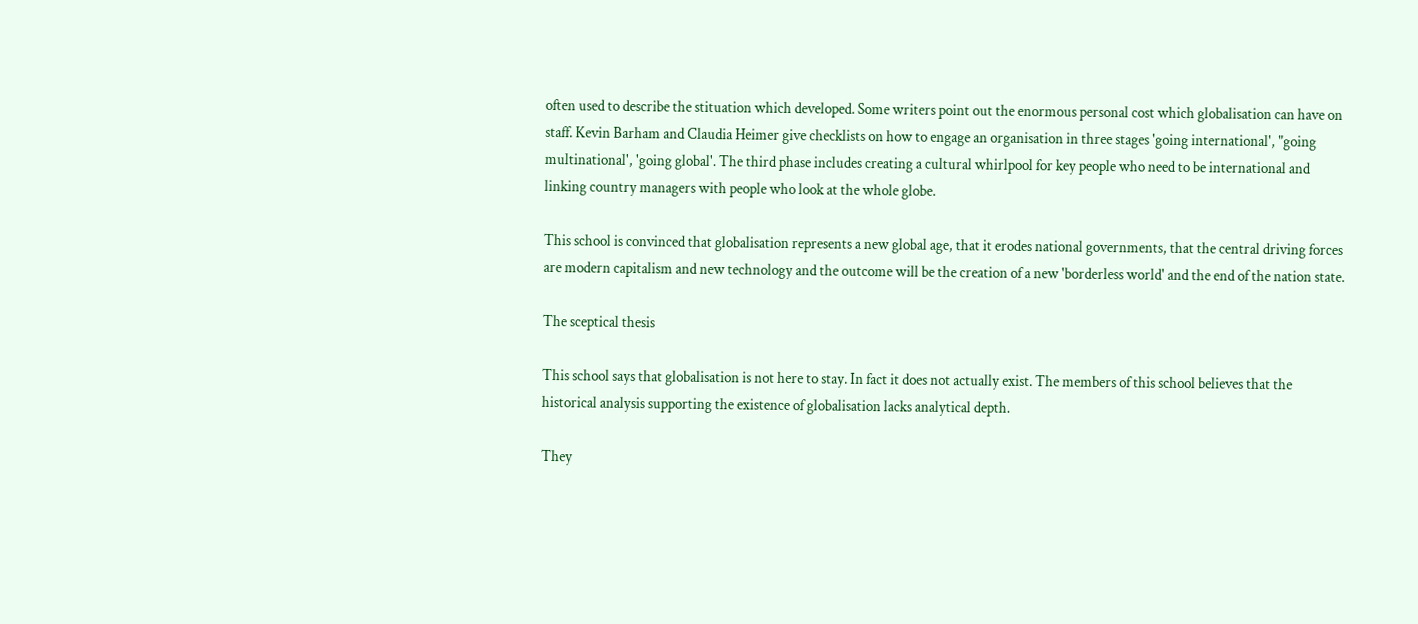often used to describe the stituation which developed. Some writers point out the enormous personal cost which globalisation can have on staff. Kevin Barham and Claudia Heimer give checklists on how to engage an organisation in three stages 'going international', "going multinational', 'going global'. The third phase includes creating a cultural whirlpool for key people who need to be international and linking country managers with people who look at the whole globe.

This school is convinced that globalisation represents a new global age, that it erodes national governments, that the central driving forces are modern capitalism and new technology and the outcome will be the creation of a new 'borderless world' and the end of the nation state.

The sceptical thesis

This school says that globalisation is not here to stay. In fact it does not actually exist. The members of this school believes that the historical analysis supporting the existence of globalisation lacks analytical depth.

They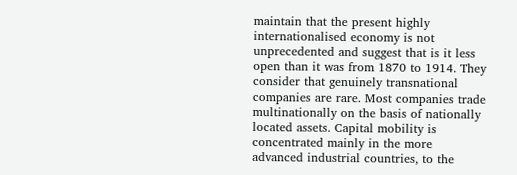maintain that the present highly internationalised economy is not unprecedented and suggest that is it less open than it was from 1870 to 1914. They consider that genuinely transnational companies are rare. Most companies trade multinationally on the basis of nationally located assets. Capital mobility is concentrated mainly in the more advanced industrial countries, to the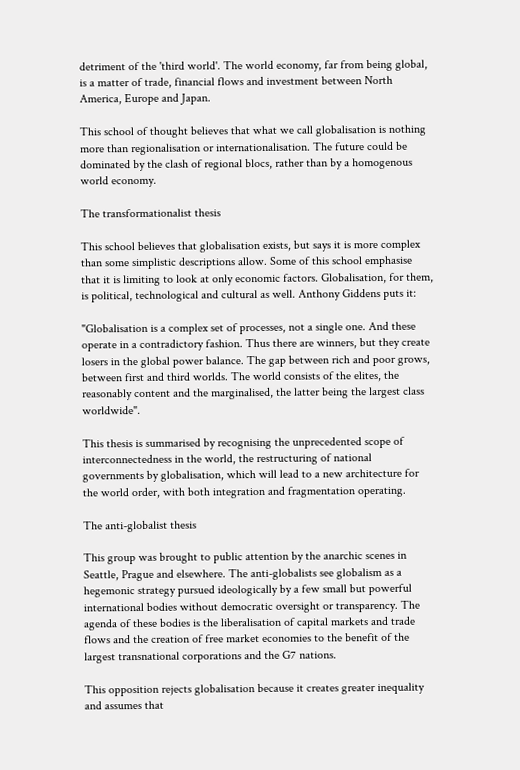detriment of the 'third world'. The world economy, far from being global, is a matter of trade, financial flows and investment between North America, Europe and Japan.

This school of thought believes that what we call globalisation is nothing more than regionalisation or internationalisation. The future could be dominated by the clash of regional blocs, rather than by a homogenous world economy.

The transformationalist thesis

This school believes that globalisation exists, but says it is more complex than some simplistic descriptions allow. Some of this school emphasise that it is limiting to look at only economic factors. Globalisation, for them, is political, technological and cultural as well. Anthony Giddens puts it:

"Globalisation is a complex set of processes, not a single one. And these operate in a contradictory fashion. Thus there are winners, but they create losers in the global power balance. The gap between rich and poor grows, between first and third worlds. The world consists of the elites, the reasonably content and the marginalised, the latter being the largest class worldwide".

This thesis is summarised by recognising the unprecedented scope of interconnectedness in the world, the restructuring of national governments by globalisation, which will lead to a new architecture for the world order, with both integration and fragmentation operating.

The anti-globalist thesis

This group was brought to public attention by the anarchic scenes in Seattle, Prague and elsewhere. The anti-globalists see globalism as a hegemonic strategy pursued ideologically by a few small but powerful international bodies without democratic oversight or transparency. The agenda of these bodies is the liberalisation of capital markets and trade flows and the creation of free market economies to the benefit of the largest transnational corporations and the G7 nations.

This opposition rejects globalisation because it creates greater inequality and assumes that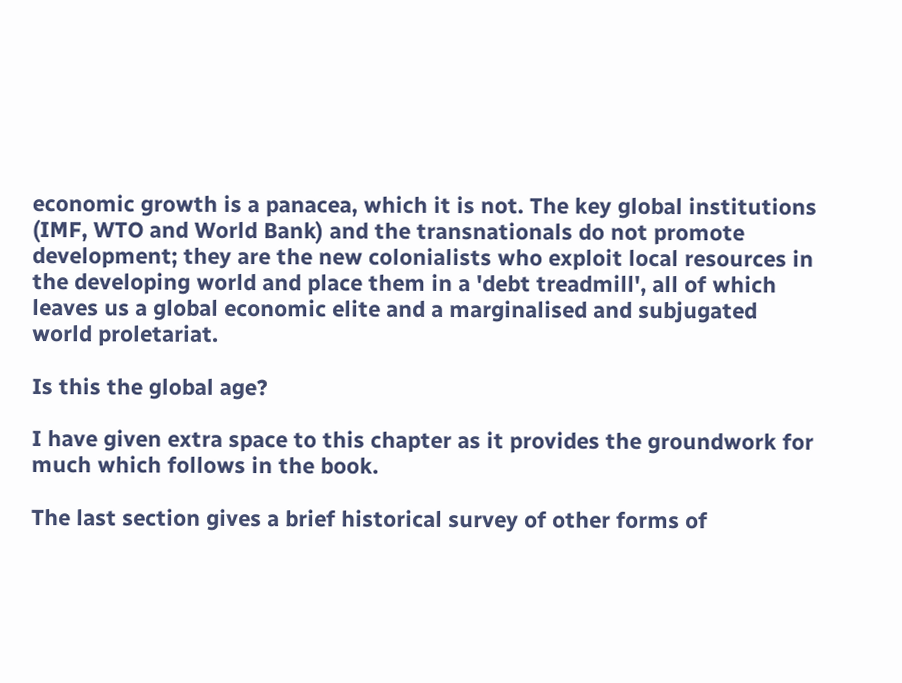economic growth is a panacea, which it is not. The key global institutions (IMF, WTO and World Bank) and the transnationals do not promote development; they are the new colonialists who exploit local resources in the developing world and place them in a 'debt treadmill', all of which leaves us a global economic elite and a marginalised and subjugated world proletariat.

Is this the global age?

I have given extra space to this chapter as it provides the groundwork for much which follows in the book.

The last section gives a brief historical survey of other forms of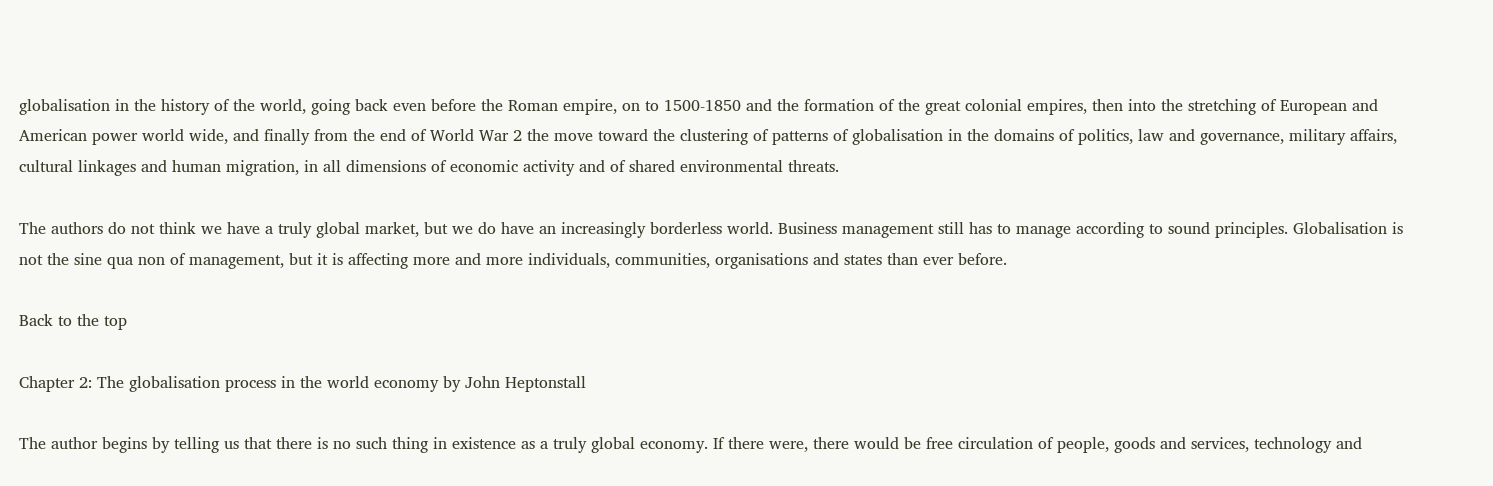globalisation in the history of the world, going back even before the Roman empire, on to 1500-1850 and the formation of the great colonial empires, then into the stretching of European and American power world wide, and finally from the end of World War 2 the move toward the clustering of patterns of globalisation in the domains of politics, law and governance, military affairs, cultural linkages and human migration, in all dimensions of economic activity and of shared environmental threats.

The authors do not think we have a truly global market, but we do have an increasingly borderless world. Business management still has to manage according to sound principles. Globalisation is not the sine qua non of management, but it is affecting more and more individuals, communities, organisations and states than ever before.

Back to the top

Chapter 2: The globalisation process in the world economy by John Heptonstall

The author begins by telling us that there is no such thing in existence as a truly global economy. If there were, there would be free circulation of people, goods and services, technology and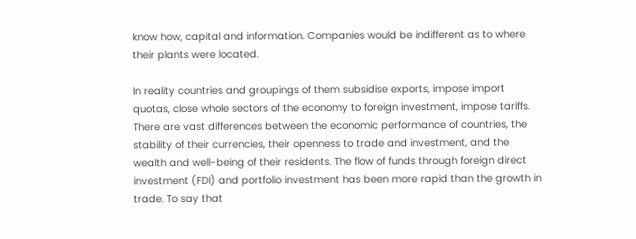know how, capital and information. Companies would be indifferent as to where their plants were located.

In reality countries and groupings of them subsidise exports, impose import quotas, close whole sectors of the economy to foreign investment, impose tariffs. There are vast differences between the economic performance of countries, the stability of their currencies, their openness to trade and investment, and the wealth and well-being of their residents. The flow of funds through foreign direct investment (FDI) and portfolio investment has been more rapid than the growth in trade. To say that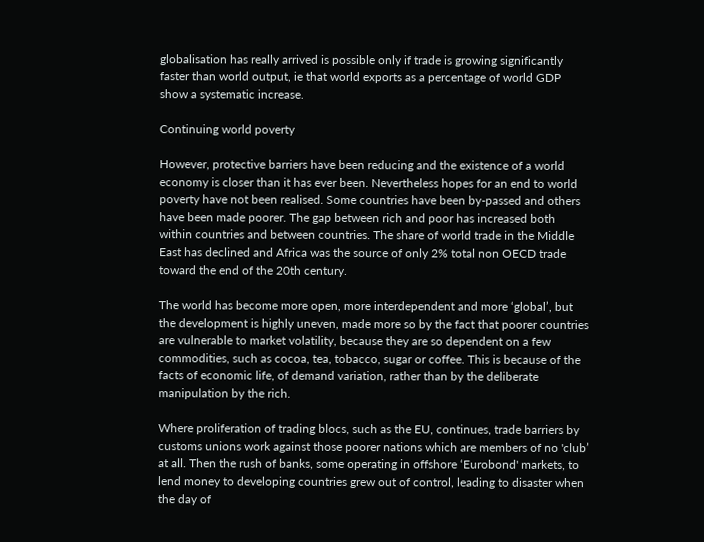globalisation has really arrived is possible only if trade is growing significantly faster than world output, ie that world exports as a percentage of world GDP show a systematic increase.

Continuing world poverty

However, protective barriers have been reducing and the existence of a world economy is closer than it has ever been. Nevertheless hopes for an end to world poverty have not been realised. Some countries have been by-passed and others have been made poorer. The gap between rich and poor has increased both within countries and between countries. The share of world trade in the Middle East has declined and Africa was the source of only 2% total non OECD trade toward the end of the 20th century.

The world has become more open, more interdependent and more ‘global’, but the development is highly uneven, made more so by the fact that poorer countries are vulnerable to market volatility, because they are so dependent on a few commodities, such as cocoa, tea, tobacco, sugar or coffee. This is because of the facts of economic life, of demand variation, rather than by the deliberate manipulation by the rich.

Where proliferation of trading blocs, such as the EU, continues, trade barriers by customs unions work against those poorer nations which are members of no 'club’ at all. Then the rush of banks, some operating in offshore ‘Eurobond' markets, to lend money to developing countries grew out of control, leading to disaster when the day of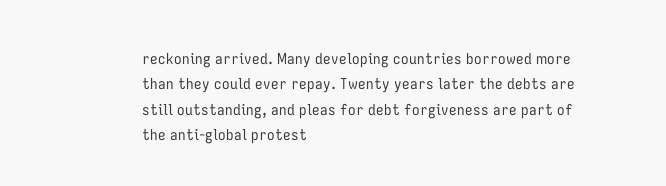reckoning arrived. Many developing countries borrowed more than they could ever repay. Twenty years later the debts are still outstanding, and pleas for debt forgiveness are part of the anti-global protest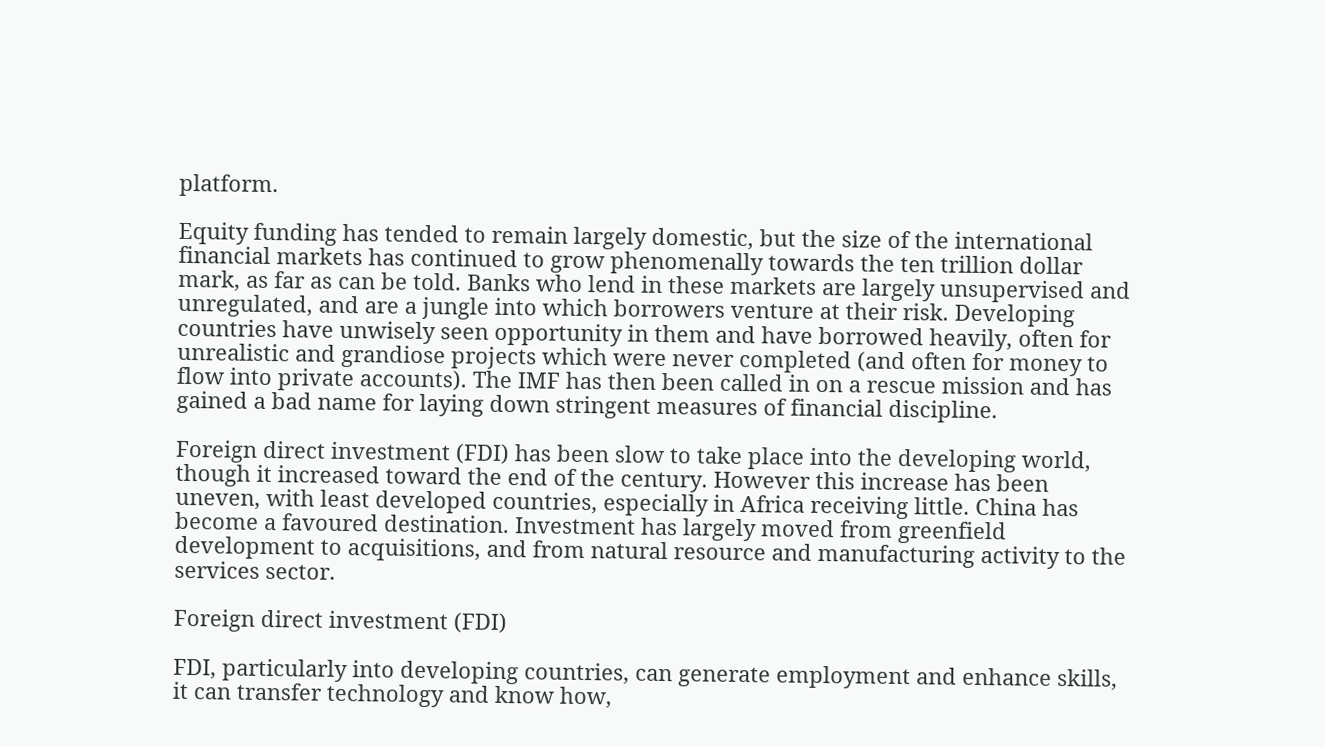platform.

Equity funding has tended to remain largely domestic, but the size of the international financial markets has continued to grow phenomenally towards the ten trillion dollar mark, as far as can be told. Banks who lend in these markets are largely unsupervised and unregulated, and are a jungle into which borrowers venture at their risk. Developing countries have unwisely seen opportunity in them and have borrowed heavily, often for unrealistic and grandiose projects which were never completed (and often for money to flow into private accounts). The IMF has then been called in on a rescue mission and has gained a bad name for laying down stringent measures of financial discipline.

Foreign direct investment (FDI) has been slow to take place into the developing world, though it increased toward the end of the century. However this increase has been uneven, with least developed countries, especially in Africa receiving little. China has become a favoured destination. Investment has largely moved from greenfield development to acquisitions, and from natural resource and manufacturing activity to the services sector.

Foreign direct investment (FDI)

FDI, particularly into developing countries, can generate employment and enhance skills, it can transfer technology and know how,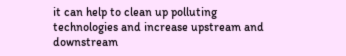it can help to clean up polluting technologies and increase upstream and downstream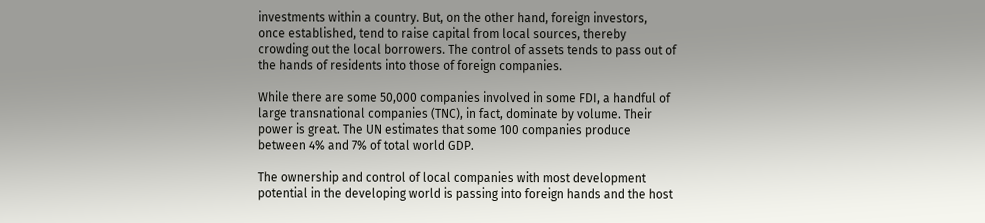investments within a country. But, on the other hand, foreign investors, once established, tend to raise capital from local sources, thereby crowding out the local borrowers. The control of assets tends to pass out of the hands of residents into those of foreign companies.

While there are some 50,000 companies involved in some FDI, a handful of large transnational companies (TNC), in fact, dominate by volume. Their power is great. The UN estimates that some 100 companies produce between 4% and 7% of total world GDP.

The ownership and control of local companies with most development potential in the developing world is passing into foreign hands and the host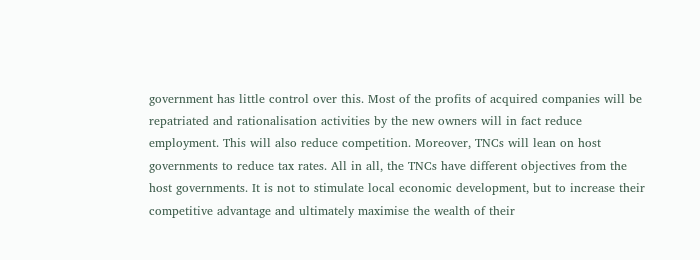government has little control over this. Most of the profits of acquired companies will be repatriated and rationalisation activities by the new owners will in fact reduce employment. This will also reduce competition. Moreover, TNCs will lean on host governments to reduce tax rates. All in all, the TNCs have different objectives from the host governments. It is not to stimulate local economic development, but to increase their competitive advantage and ultimately maximise the wealth of their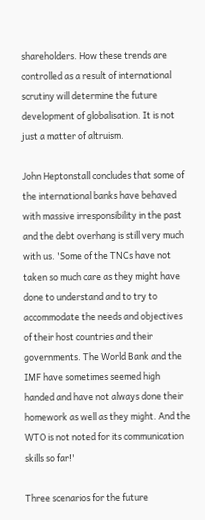shareholders. How these trends are controlled as a result of international scrutiny will determine the future development of globalisation. It is not just a matter of altruism.

John Heptonstall concludes that some of the international banks have behaved with massive irresponsibility in the past and the debt overhang is still very much with us. 'Some of the TNCs have not taken so much care as they might have done to understand and to try to accommodate the needs and objectives of their host countries and their governments. The World Bank and the IMF have sometimes seemed high handed and have not always done their homework as well as they might. And the WTO is not noted for its communication skills so far!'

Three scenarios for the future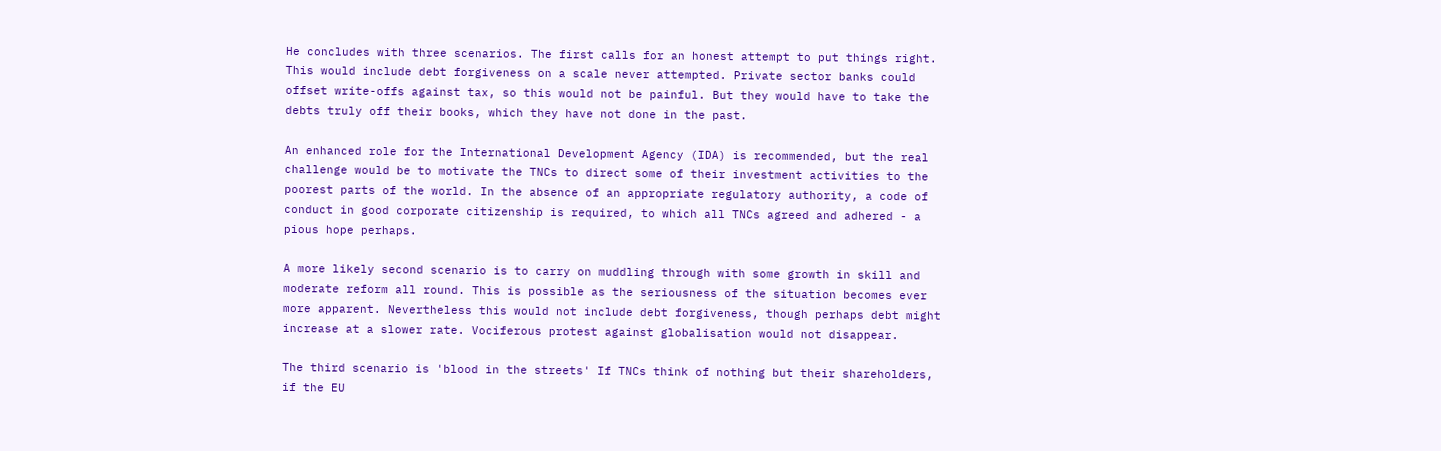He concludes with three scenarios. The first calls for an honest attempt to put things right. This would include debt forgiveness on a scale never attempted. Private sector banks could offset write-offs against tax, so this would not be painful. But they would have to take the debts truly off their books, which they have not done in the past.

An enhanced role for the International Development Agency (IDA) is recommended, but the real challenge would be to motivate the TNCs to direct some of their investment activities to the poorest parts of the world. In the absence of an appropriate regulatory authority, a code of conduct in good corporate citizenship is required, to which all TNCs agreed and adhered - a pious hope perhaps.

A more likely second scenario is to carry on muddling through with some growth in skill and moderate reform all round. This is possible as the seriousness of the situation becomes ever more apparent. Nevertheless this would not include debt forgiveness, though perhaps debt might increase at a slower rate. Vociferous protest against globalisation would not disappear.

The third scenario is 'blood in the streets' If TNCs think of nothing but their shareholders, if the EU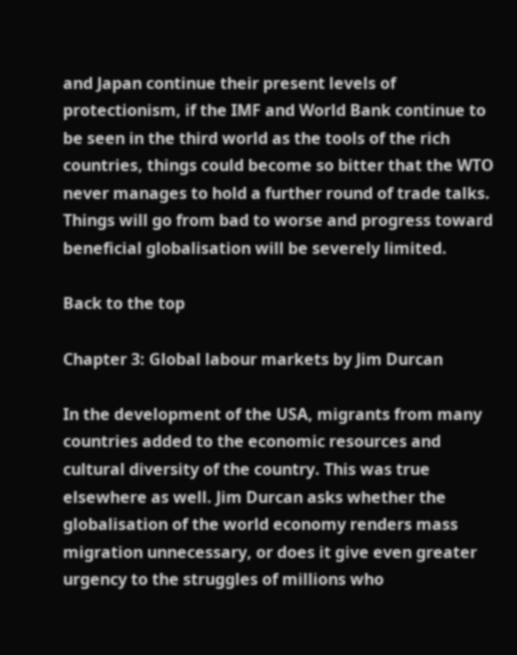and Japan continue their present levels of protectionism, if the IMF and World Bank continue to be seen in the third world as the tools of the rich countries, things could become so bitter that the WTO never manages to hold a further round of trade talks. Things will go from bad to worse and progress toward beneficial globalisation will be severely limited.

Back to the top

Chapter 3: Global labour markets by Jim Durcan

In the development of the USA, migrants from many countries added to the economic resources and cultural diversity of the country. This was true elsewhere as well. Jim Durcan asks whether the globalisation of the world economy renders mass migration unnecessary, or does it give even greater urgency to the struggles of millions who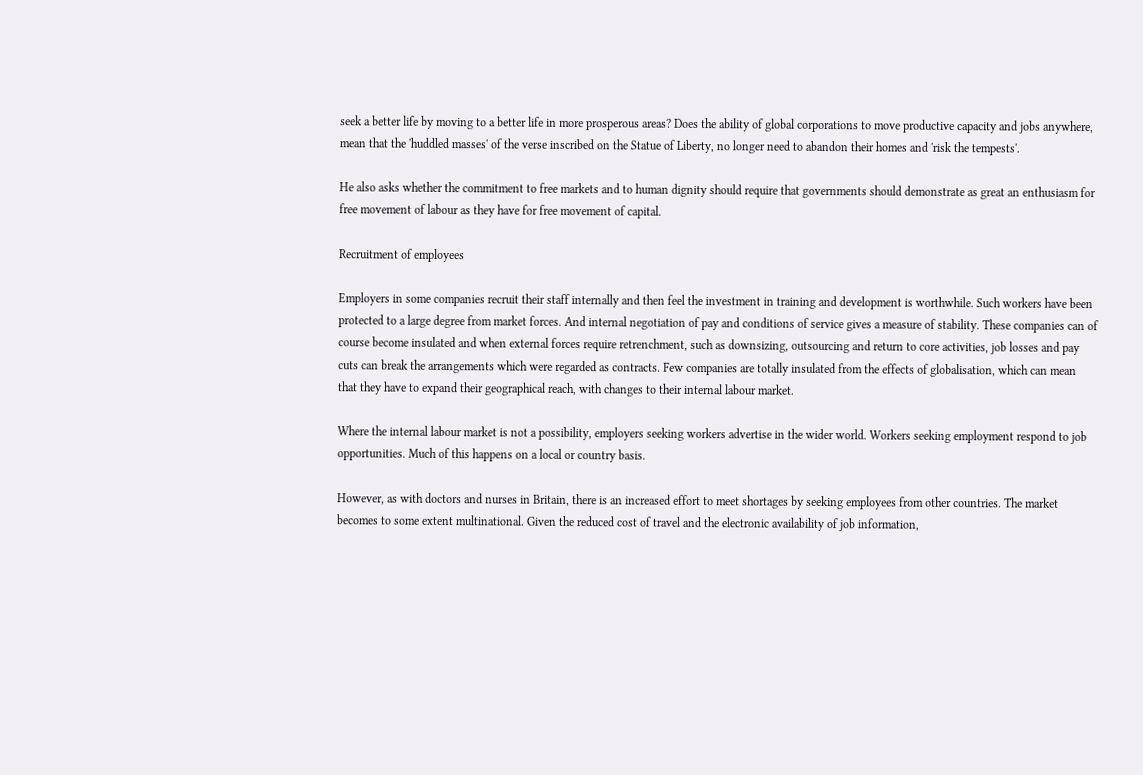seek a better life by moving to a better life in more prosperous areas? Does the ability of global corporations to move productive capacity and jobs anywhere, mean that the 'huddled masses' of the verse inscribed on the Statue of Liberty, no longer need to abandon their homes and 'risk the tempests'.

He also asks whether the commitment to free markets and to human dignity should require that governments should demonstrate as great an enthusiasm for free movement of labour as they have for free movement of capital.

Recruitment of employees

Employers in some companies recruit their staff internally and then feel the investment in training and development is worthwhile. Such workers have been protected to a large degree from market forces. And internal negotiation of pay and conditions of service gives a measure of stability. These companies can of course become insulated and when external forces require retrenchment, such as downsizing, outsourcing and return to core activities, job losses and pay cuts can break the arrangements which were regarded as contracts. Few companies are totally insulated from the effects of globalisation, which can mean that they have to expand their geographical reach, with changes to their internal labour market.

Where the internal labour market is not a possibility, employers seeking workers advertise in the wider world. Workers seeking employment respond to job opportunities. Much of this happens on a local or country basis.

However, as with doctors and nurses in Britain, there is an increased effort to meet shortages by seeking employees from other countries. The market becomes to some extent multinational. Given the reduced cost of travel and the electronic availability of job information,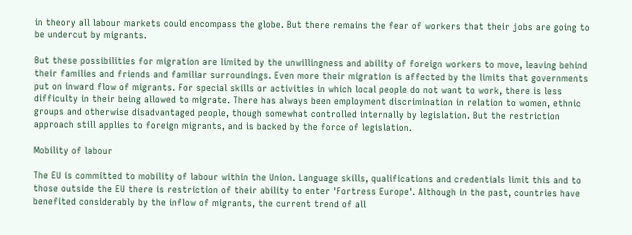in theory all labour markets could encompass the globe. But there remains the fear of workers that their jobs are going to be undercut by migrants.

But these possibilities for migration are limited by the unwillingness and ability of foreign workers to move, leaving behind their families and friends and familiar surroundings. Even more their migration is affected by the limits that governments put on inward flow of migrants. For special skills or activities in which local people do not want to work, there is less difficulty in their being allowed to migrate. There has always been employment discrimination in relation to women, ethnic groups and otherwise disadvantaged people, though somewhat controlled internally by legislation. But the restriction approach still applies to foreign migrants, and is backed by the force of legislation.

Mobility of labour

The EU is committed to mobility of labour within the Union. Language skills, qualifications and credentials limit this and to those outside the EU there is restriction of their ability to enter 'Fortress Europe'. Although in the past, countries have benefited considerably by the inflow of migrants, the current trend of all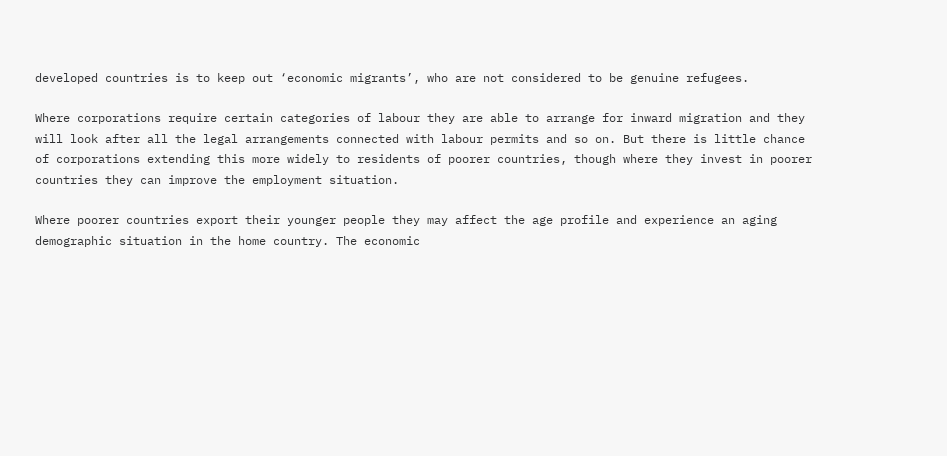developed countries is to keep out ‘economic migrants’, who are not considered to be genuine refugees.

Where corporations require certain categories of labour they are able to arrange for inward migration and they will look after all the legal arrangements connected with labour permits and so on. But there is little chance of corporations extending this more widely to residents of poorer countries, though where they invest in poorer countries they can improve the employment situation.

Where poorer countries export their younger people they may affect the age profile and experience an aging demographic situation in the home country. The economic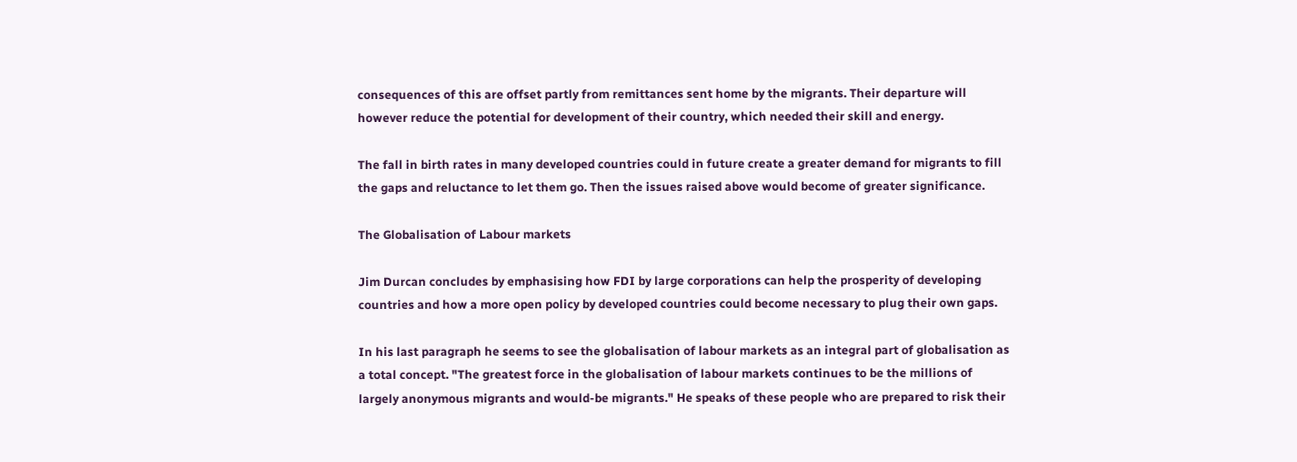consequences of this are offset partly from remittances sent home by the migrants. Their departure will however reduce the potential for development of their country, which needed their skill and energy.

The fall in birth rates in many developed countries could in future create a greater demand for migrants to fill the gaps and reluctance to let them go. Then the issues raised above would become of greater significance.

The Globalisation of Labour markets

Jim Durcan concludes by emphasising how FDI by large corporations can help the prosperity of developing countries and how a more open policy by developed countries could become necessary to plug their own gaps.

In his last paragraph he seems to see the globalisation of labour markets as an integral part of globalisation as a total concept. "The greatest force in the globalisation of labour markets continues to be the millions of largely anonymous migrants and would-be migrants." He speaks of these people who are prepared to risk their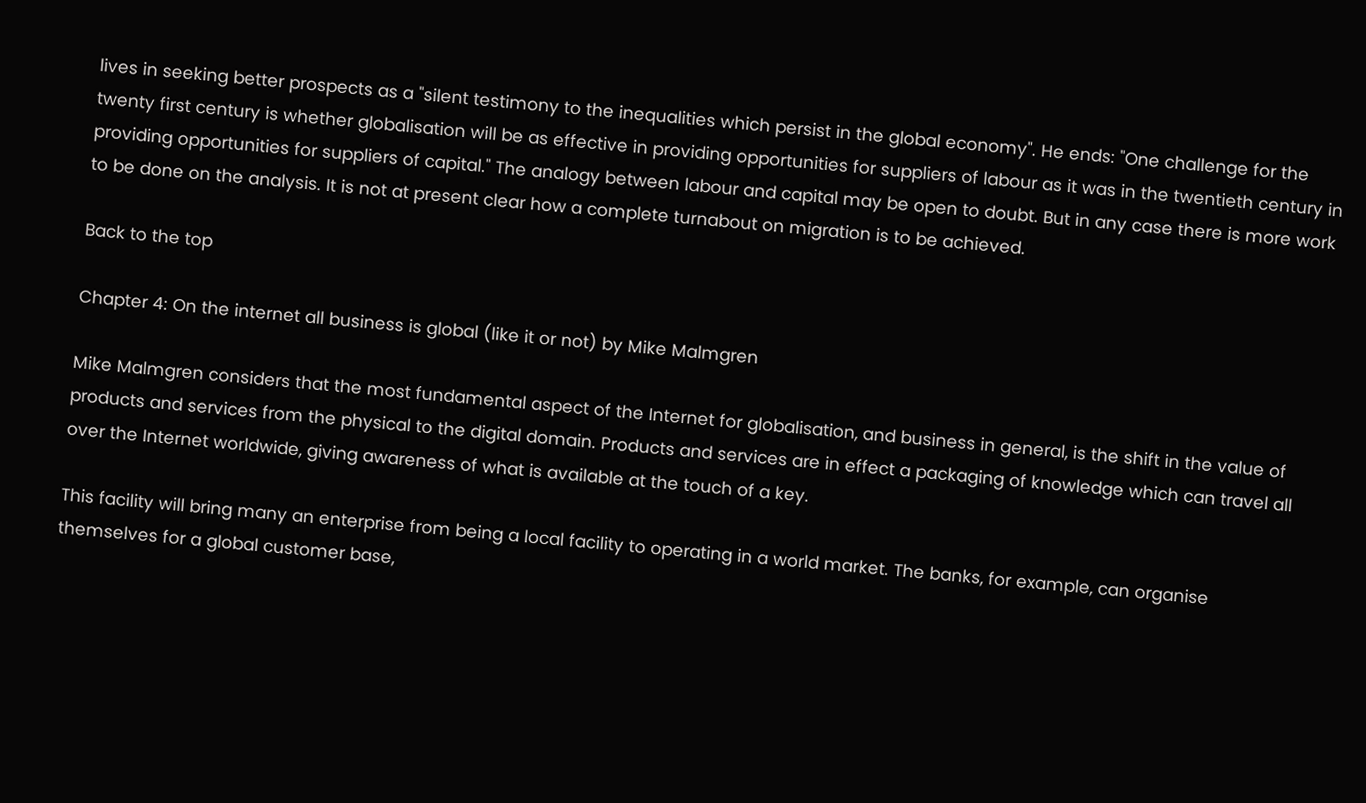lives in seeking better prospects as a "silent testimony to the inequalities which persist in the global economy". He ends: "One challenge for the twenty first century is whether globalisation will be as effective in providing opportunities for suppliers of labour as it was in the twentieth century in providing opportunities for suppliers of capital." The analogy between labour and capital may be open to doubt. But in any case there is more work to be done on the analysis. It is not at present clear how a complete turnabout on migration is to be achieved.

Back to the top

Chapter 4: On the internet all business is global (like it or not) by Mike Malmgren

Mike Malmgren considers that the most fundamental aspect of the Internet for globalisation, and business in general, is the shift in the value of products and services from the physical to the digital domain. Products and services are in effect a packaging of knowledge which can travel all over the Internet worldwide, giving awareness of what is available at the touch of a key.

This facility will bring many an enterprise from being a local facility to operating in a world market. The banks, for example, can organise themselves for a global customer base,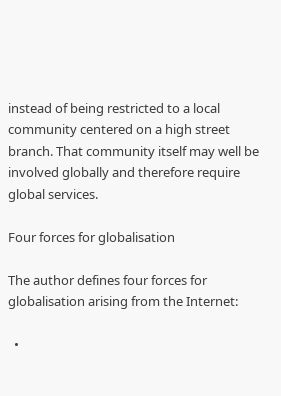instead of being restricted to a local community centered on a high street branch. That community itself may well be involved globally and therefore require global services.

Four forces for globalisation

The author defines four forces for globalisation arising from the Internet:

  •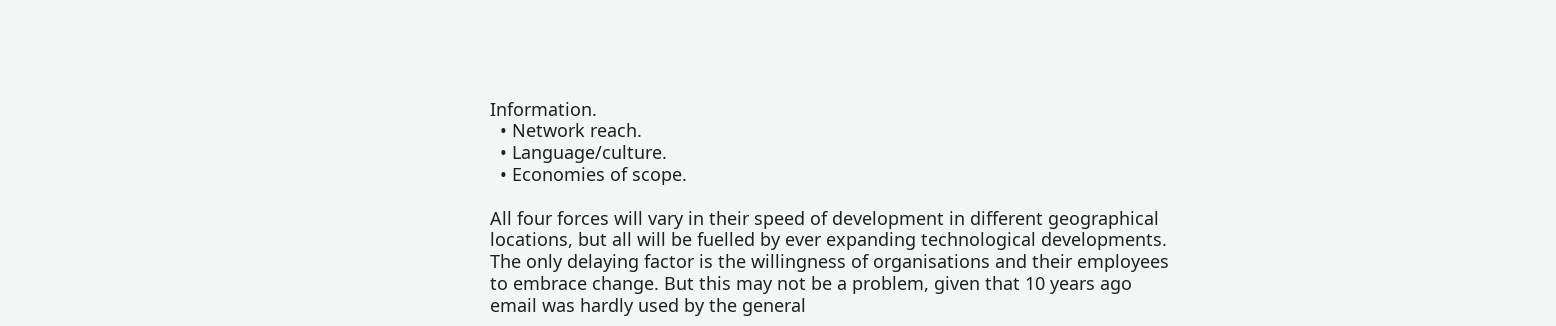Information.
  • Network reach.
  • Language/culture.
  • Economies of scope.

All four forces will vary in their speed of development in different geographical locations, but all will be fuelled by ever expanding technological developments. The only delaying factor is the willingness of organisations and their employees to embrace change. But this may not be a problem, given that 10 years ago email was hardly used by the general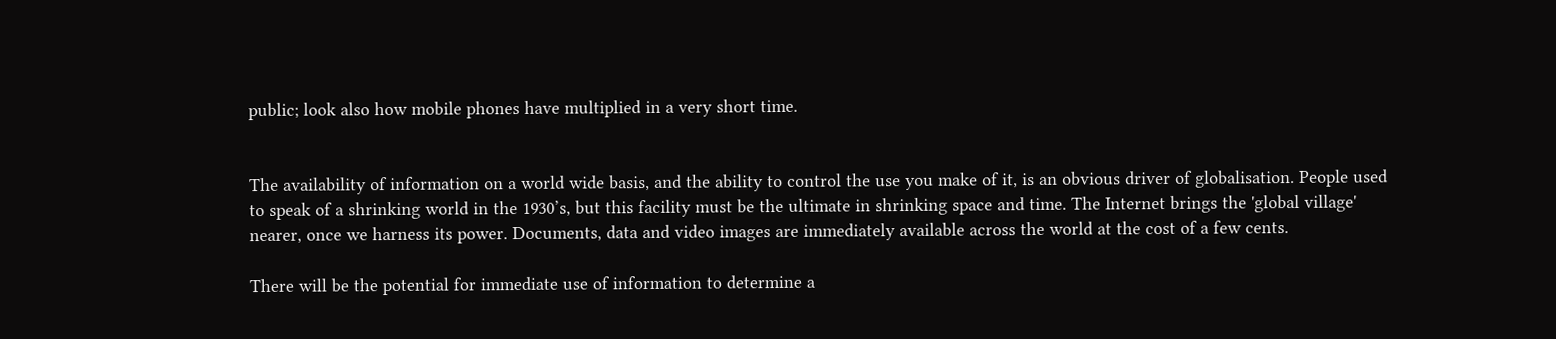public; look also how mobile phones have multiplied in a very short time.


The availability of information on a world wide basis, and the ability to control the use you make of it, is an obvious driver of globalisation. People used to speak of a shrinking world in the 1930’s, but this facility must be the ultimate in shrinking space and time. The Internet brings the 'global village' nearer, once we harness its power. Documents, data and video images are immediately available across the world at the cost of a few cents.

There will be the potential for immediate use of information to determine a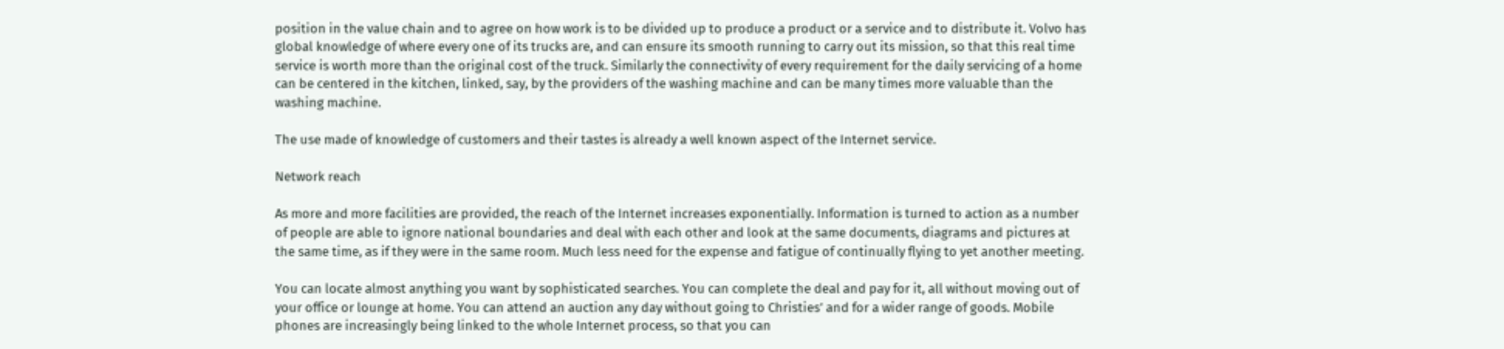position in the value chain and to agree on how work is to be divided up to produce a product or a service and to distribute it. Volvo has global knowledge of where every one of its trucks are, and can ensure its smooth running to carry out its mission, so that this real time service is worth more than the original cost of the truck. Similarly the connectivity of every requirement for the daily servicing of a home can be centered in the kitchen, linked, say, by the providers of the washing machine and can be many times more valuable than the washing machine.

The use made of knowledge of customers and their tastes is already a well known aspect of the Internet service.

Network reach

As more and more facilities are provided, the reach of the Internet increases exponentially. Information is turned to action as a number of people are able to ignore national boundaries and deal with each other and look at the same documents, diagrams and pictures at the same time, as if they were in the same room. Much less need for the expense and fatigue of continually flying to yet another meeting.

You can locate almost anything you want by sophisticated searches. You can complete the deal and pay for it, all without moving out of your office or lounge at home. You can attend an auction any day without going to Christies’ and for a wider range of goods. Mobile phones are increasingly being linked to the whole Internet process, so that you can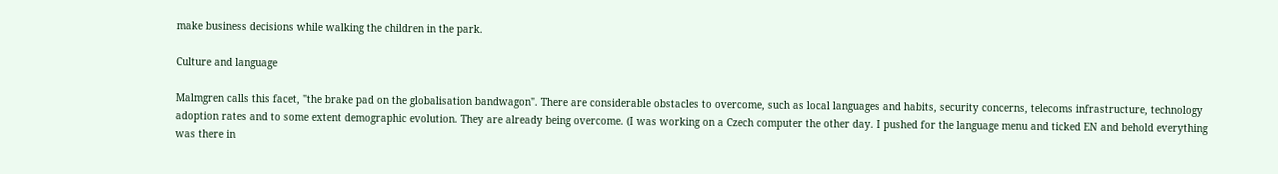make business decisions while walking the children in the park.

Culture and language

Malmgren calls this facet, "the brake pad on the globalisation bandwagon". There are considerable obstacles to overcome, such as local languages and habits, security concerns, telecoms infrastructure, technology adoption rates and to some extent demographic evolution. They are already being overcome. (I was working on a Czech computer the other day. I pushed for the language menu and ticked EN and behold everything was there in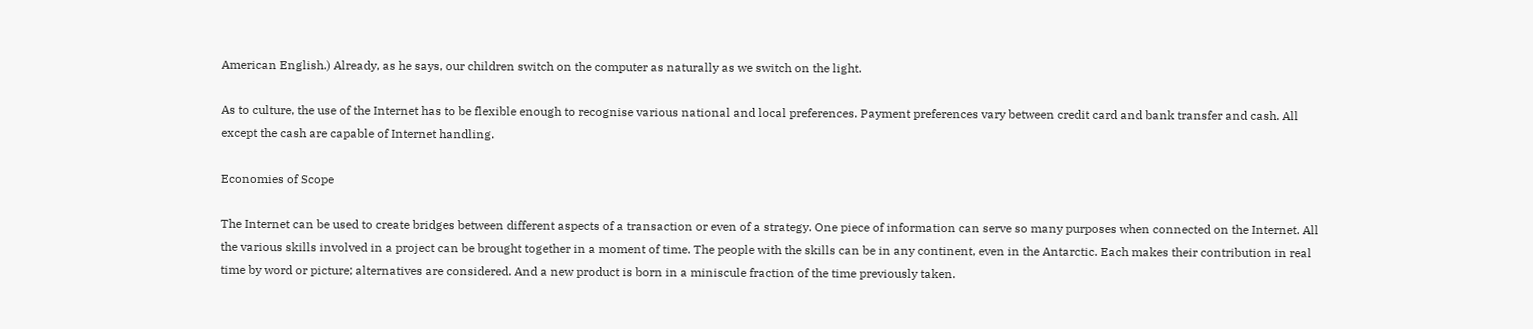American English.) Already, as he says, our children switch on the computer as naturally as we switch on the light.

As to culture, the use of the Internet has to be flexible enough to recognise various national and local preferences. Payment preferences vary between credit card and bank transfer and cash. All except the cash are capable of Internet handling.

Economies of Scope

The Internet can be used to create bridges between different aspects of a transaction or even of a strategy. One piece of information can serve so many purposes when connected on the Internet. All the various skills involved in a project can be brought together in a moment of time. The people with the skills can be in any continent, even in the Antarctic. Each makes their contribution in real time by word or picture; alternatives are considered. And a new product is born in a miniscule fraction of the time previously taken.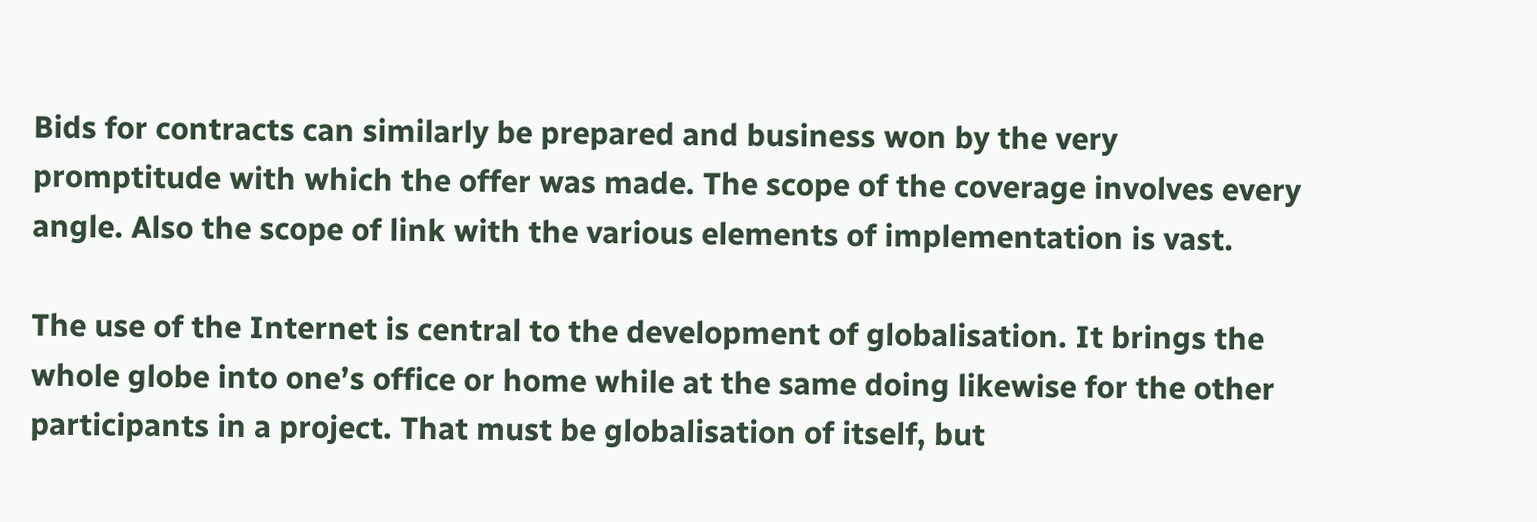Bids for contracts can similarly be prepared and business won by the very promptitude with which the offer was made. The scope of the coverage involves every angle. Also the scope of link with the various elements of implementation is vast.

The use of the Internet is central to the development of globalisation. It brings the whole globe into one’s office or home while at the same doing likewise for the other participants in a project. That must be globalisation of itself, but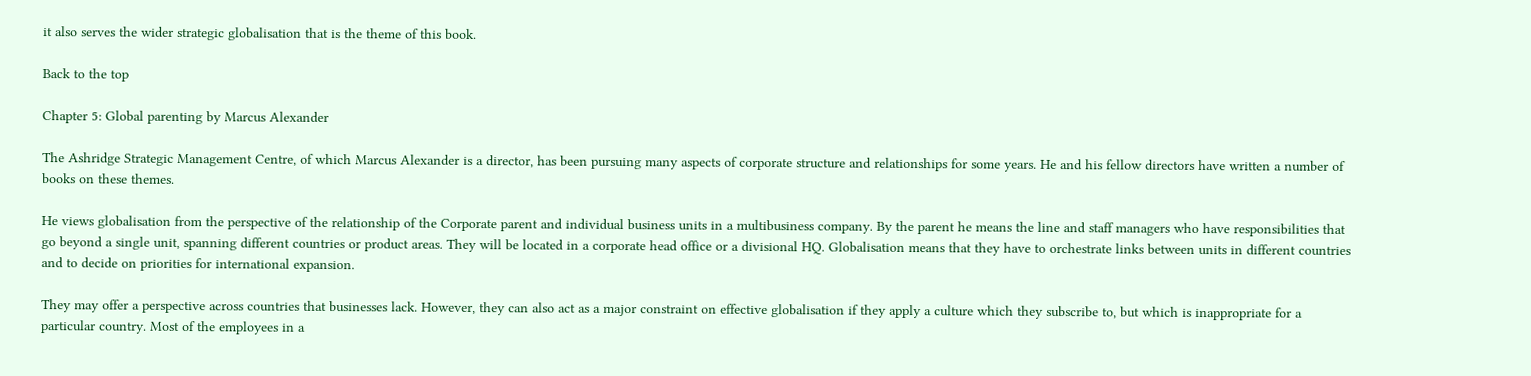it also serves the wider strategic globalisation that is the theme of this book.

Back to the top

Chapter 5: Global parenting by Marcus Alexander

The Ashridge Strategic Management Centre, of which Marcus Alexander is a director, has been pursuing many aspects of corporate structure and relationships for some years. He and his fellow directors have written a number of books on these themes.

He views globalisation from the perspective of the relationship of the Corporate parent and individual business units in a multibusiness company. By the parent he means the line and staff managers who have responsibilities that go beyond a single unit, spanning different countries or product areas. They will be located in a corporate head office or a divisional HQ. Globalisation means that they have to orchestrate links between units in different countries and to decide on priorities for international expansion.

They may offer a perspective across countries that businesses lack. However, they can also act as a major constraint on effective globalisation if they apply a culture which they subscribe to, but which is inappropriate for a particular country. Most of the employees in a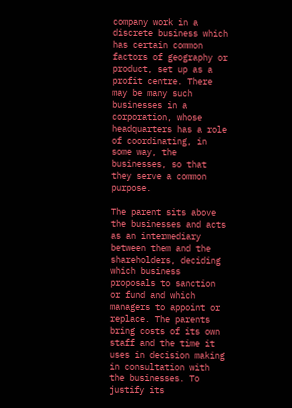company work in a discrete business which has certain common factors of geography or product, set up as a profit centre. There may be many such businesses in a corporation, whose headquarters has a role of coordinating, in some way, the businesses, so that they serve a common purpose.

The parent sits above the businesses and acts as an intermediary between them and the shareholders, deciding which business proposals to sanction or fund and which managers to appoint or replace. The parents bring costs of its own staff and the time it uses in decision making in consultation with the businesses. To justify its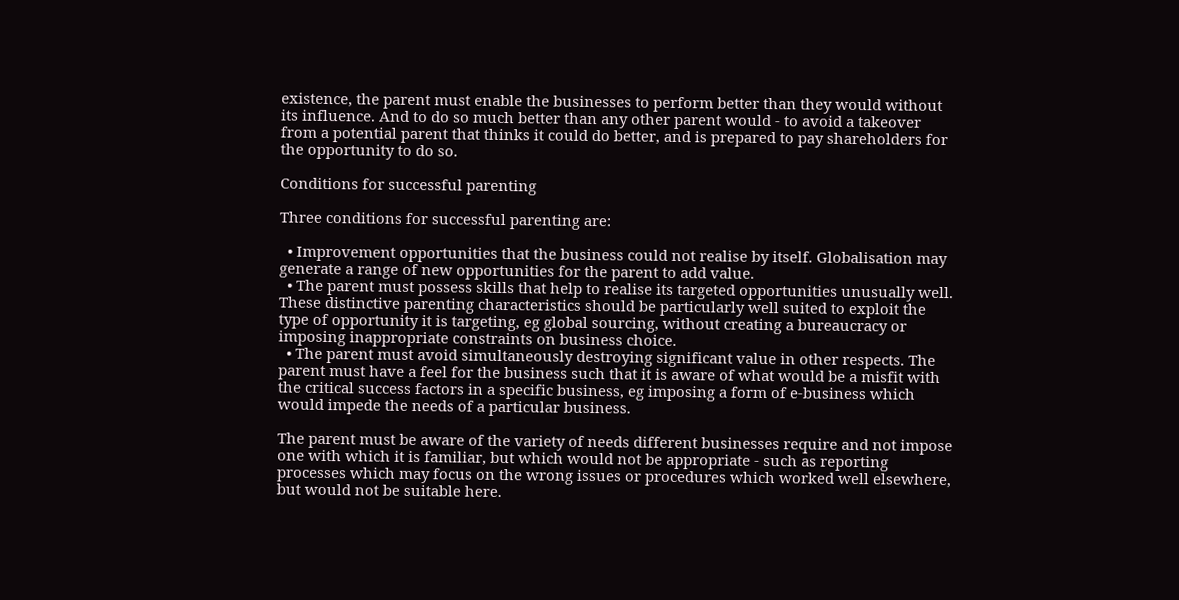existence, the parent must enable the businesses to perform better than they would without its influence. And to do so much better than any other parent would - to avoid a takeover from a potential parent that thinks it could do better, and is prepared to pay shareholders for the opportunity to do so.

Conditions for successful parenting

Three conditions for successful parenting are:

  • Improvement opportunities that the business could not realise by itself. Globalisation may generate a range of new opportunities for the parent to add value.
  • The parent must possess skills that help to realise its targeted opportunities unusually well. These distinctive parenting characteristics should be particularly well suited to exploit the type of opportunity it is targeting, eg global sourcing, without creating a bureaucracy or imposing inappropriate constraints on business choice.
  • The parent must avoid simultaneously destroying significant value in other respects. The parent must have a feel for the business such that it is aware of what would be a misfit with the critical success factors in a specific business, eg imposing a form of e-business which would impede the needs of a particular business.

The parent must be aware of the variety of needs different businesses require and not impose one with which it is familiar, but which would not be appropriate - such as reporting processes which may focus on the wrong issues or procedures which worked well elsewhere, but would not be suitable here.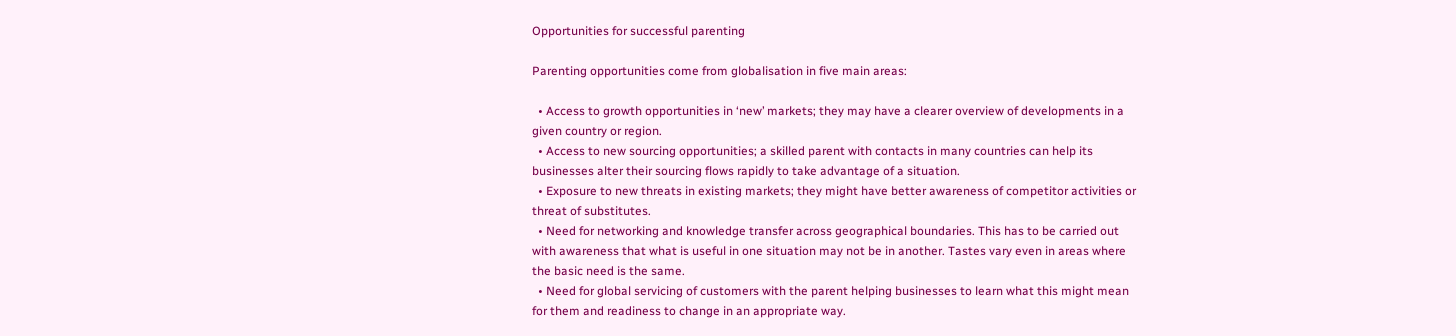Opportunities for successful parenting

Parenting opportunities come from globalisation in five main areas:

  • Access to growth opportunities in ‘new’ markets; they may have a clearer overview of developments in a given country or region.
  • Access to new sourcing opportunities; a skilled parent with contacts in many countries can help its businesses alter their sourcing flows rapidly to take advantage of a situation.
  • Exposure to new threats in existing markets; they might have better awareness of competitor activities or threat of substitutes.
  • Need for networking and knowledge transfer across geographical boundaries. This has to be carried out with awareness that what is useful in one situation may not be in another. Tastes vary even in areas where the basic need is the same.
  • Need for global servicing of customers with the parent helping businesses to learn what this might mean for them and readiness to change in an appropriate way.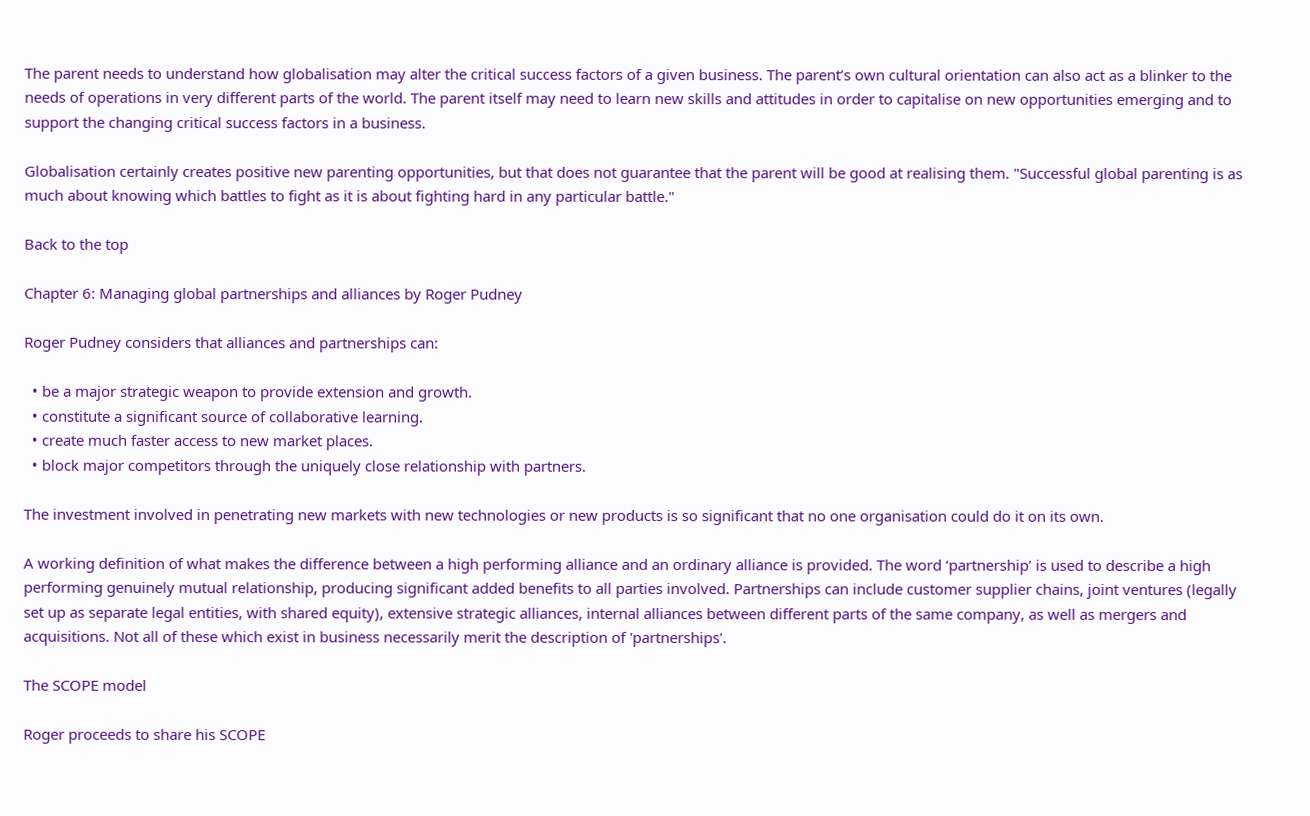The parent needs to understand how globalisation may alter the critical success factors of a given business. The parent’s own cultural orientation can also act as a blinker to the needs of operations in very different parts of the world. The parent itself may need to learn new skills and attitudes in order to capitalise on new opportunities emerging and to support the changing critical success factors in a business.

Globalisation certainly creates positive new parenting opportunities, but that does not guarantee that the parent will be good at realising them. "Successful global parenting is as much about knowing which battles to fight as it is about fighting hard in any particular battle."

Back to the top

Chapter 6: Managing global partnerships and alliances by Roger Pudney

Roger Pudney considers that alliances and partnerships can:

  • be a major strategic weapon to provide extension and growth.
  • constitute a significant source of collaborative learning.
  • create much faster access to new market places.
  • block major competitors through the uniquely close relationship with partners.

The investment involved in penetrating new markets with new technologies or new products is so significant that no one organisation could do it on its own.

A working definition of what makes the difference between a high performing alliance and an ordinary alliance is provided. The word ‘partnership’ is used to describe a high performing genuinely mutual relationship, producing significant added benefits to all parties involved. Partnerships can include customer supplier chains, joint ventures (legally set up as separate legal entities, with shared equity), extensive strategic alliances, internal alliances between different parts of the same company, as well as mergers and acquisitions. Not all of these which exist in business necessarily merit the description of 'partnerships'.

The SCOPE model

Roger proceeds to share his SCOPE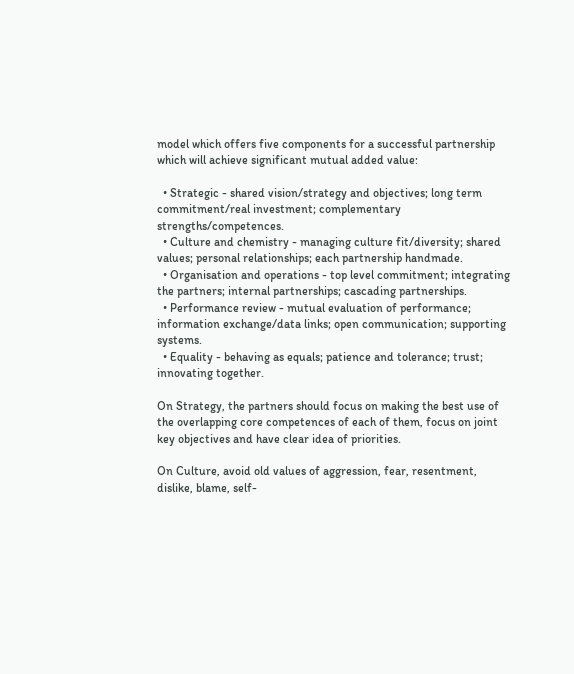model which offers five components for a successful partnership which will achieve significant mutual added value:

  • Strategic - shared vision/strategy and objectives; long term commitment/real investment; complementary strengths/competences.
  • Culture and chemistry - managing culture fit/diversity; shared values; personal relationships; each partnership handmade.
  • Organisation and operations - top level commitment; integrating the partners; internal partnerships; cascading partnerships.
  • Performance review - mutual evaluation of performance; information exchange/data links; open communication; supporting systems.
  • Equality - behaving as equals; patience and tolerance; trust; innovating together.

On Strategy, the partners should focus on making the best use of the overlapping core competences of each of them, focus on joint key objectives and have clear idea of priorities.

On Culture, avoid old values of aggression, fear, resentment, dislike, blame, self-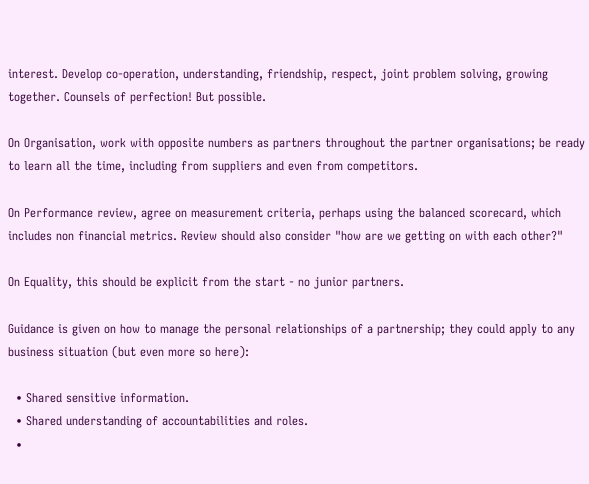interest. Develop co-operation, understanding, friendship, respect, joint problem solving, growing together. Counsels of perfection! But possible.

On Organisation, work with opposite numbers as partners throughout the partner organisations; be ready to learn all the time, including from suppliers and even from competitors.

On Performance review, agree on measurement criteria, perhaps using the balanced scorecard, which includes non financial metrics. Review should also consider "how are we getting on with each other?"

On Equality, this should be explicit from the start - no junior partners.

Guidance is given on how to manage the personal relationships of a partnership; they could apply to any business situation (but even more so here):

  • Shared sensitive information.
  • Shared understanding of accountabilities and roles.
  •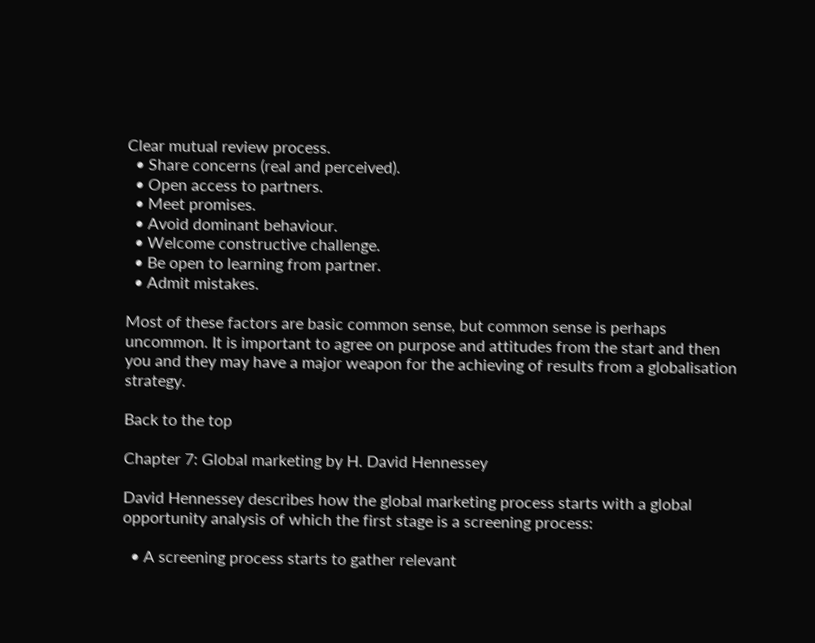Clear mutual review process.
  • Share concerns (real and perceived).
  • Open access to partners.
  • Meet promises.
  • Avoid dominant behaviour.
  • Welcome constructive challenge.
  • Be open to learning from partner.
  • Admit mistakes.

Most of these factors are basic common sense, but common sense is perhaps uncommon. It is important to agree on purpose and attitudes from the start and then you and they may have a major weapon for the achieving of results from a globalisation strategy.

Back to the top

Chapter 7: Global marketing by H. David Hennessey

David Hennessey describes how the global marketing process starts with a global opportunity analysis of which the first stage is a screening process:

  • A screening process starts to gather relevant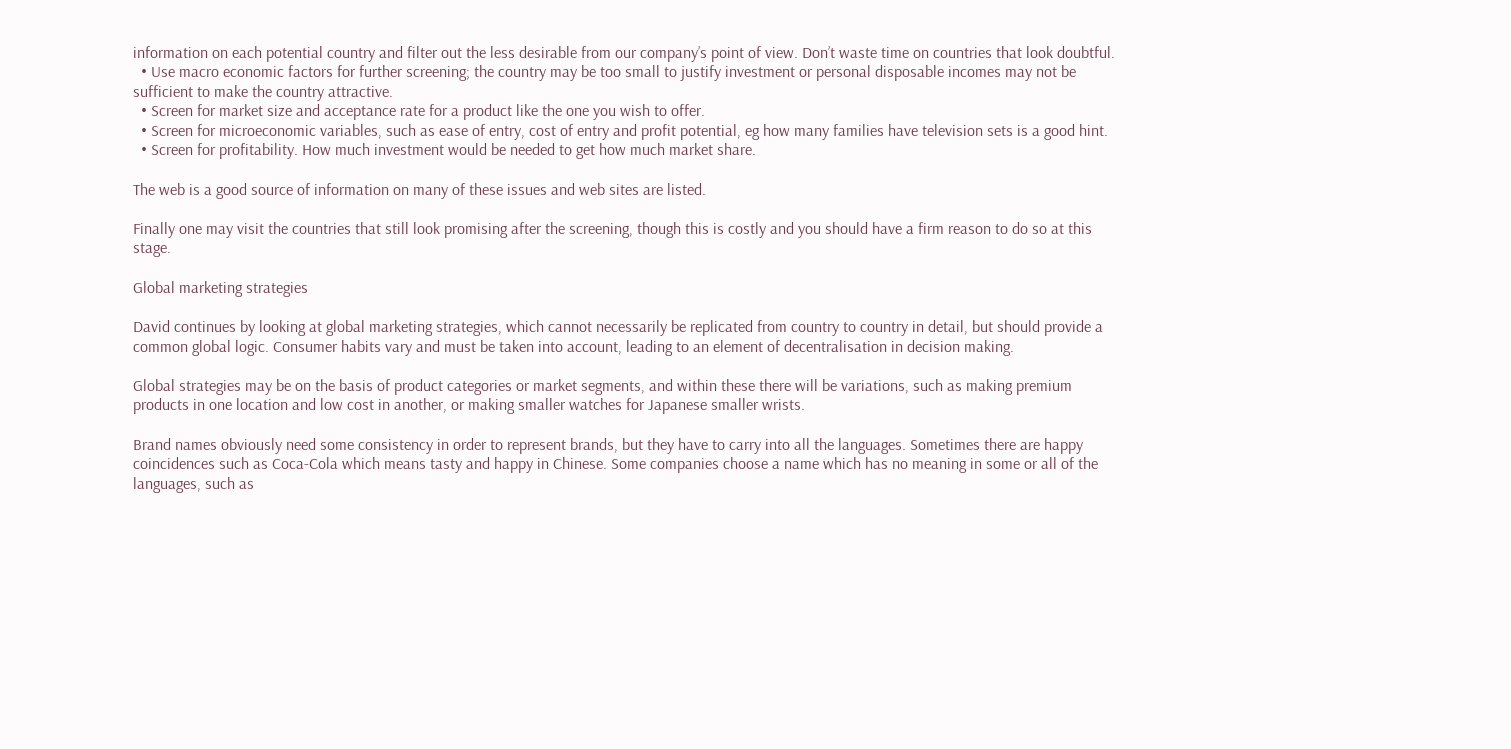information on each potential country and filter out the less desirable from our company’s point of view. Don’t waste time on countries that look doubtful.
  • Use macro economic factors for further screening; the country may be too small to justify investment or personal disposable incomes may not be sufficient to make the country attractive.
  • Screen for market size and acceptance rate for a product like the one you wish to offer.
  • Screen for microeconomic variables, such as ease of entry, cost of entry and profit potential, eg how many families have television sets is a good hint.
  • Screen for profitability. How much investment would be needed to get how much market share.

The web is a good source of information on many of these issues and web sites are listed.

Finally one may visit the countries that still look promising after the screening, though this is costly and you should have a firm reason to do so at this stage.

Global marketing strategies

David continues by looking at global marketing strategies, which cannot necessarily be replicated from country to country in detail, but should provide a common global logic. Consumer habits vary and must be taken into account, leading to an element of decentralisation in decision making.

Global strategies may be on the basis of product categories or market segments, and within these there will be variations, such as making premium products in one location and low cost in another, or making smaller watches for Japanese smaller wrists.

Brand names obviously need some consistency in order to represent brands, but they have to carry into all the languages. Sometimes there are happy coincidences such as Coca-Cola which means tasty and happy in Chinese. Some companies choose a name which has no meaning in some or all of the languages, such as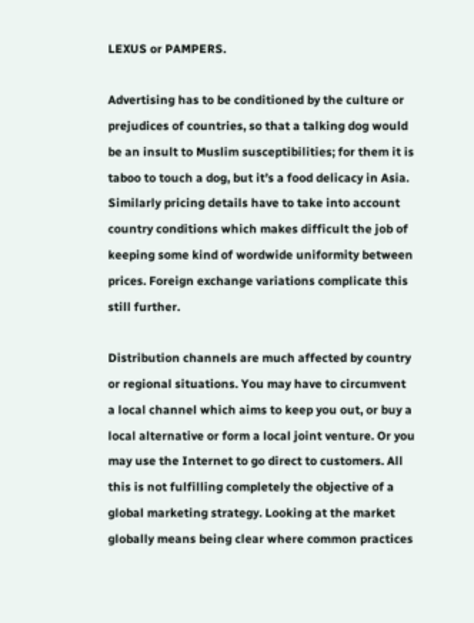LEXUS or PAMPERS.

Advertising has to be conditioned by the culture or prejudices of countries, so that a talking dog would be an insult to Muslim susceptibilities; for them it is taboo to touch a dog, but it’s a food delicacy in Asia. Similarly pricing details have to take into account country conditions which makes difficult the job of keeping some kind of wordwide uniformity between prices. Foreign exchange variations complicate this still further.

Distribution channels are much affected by country or regional situations. You may have to circumvent a local channel which aims to keep you out, or buy a local alternative or form a local joint venture. Or you may use the Internet to go direct to customers. All this is not fulfilling completely the objective of a global marketing strategy. Looking at the market globally means being clear where common practices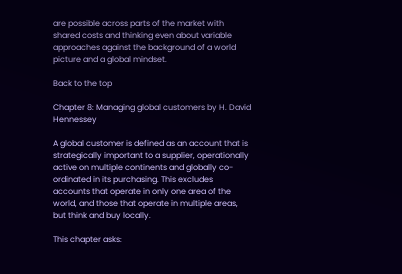are possible across parts of the market with shared costs and thinking even about variable approaches against the background of a world picture and a global mindset.

Back to the top

Chapter 8: Managing global customers by H. David Hennessey

A global customer is defined as an account that is strategically important to a supplier, operationally active on multiple continents and globally co-ordinated in its purchasing. This excludes accounts that operate in only one area of the world, and those that operate in multiple areas, but think and buy locally.

This chapter asks: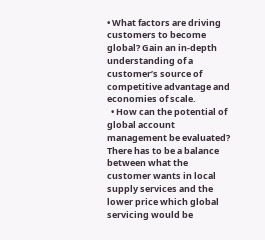• What factors are driving customers to become global? Gain an in-depth understanding of a customer’s source of competitive advantage and economies of scale.
  • How can the potential of global account management be evaluated? There has to be a balance between what the customer wants in local supply services and the lower price which global servicing would be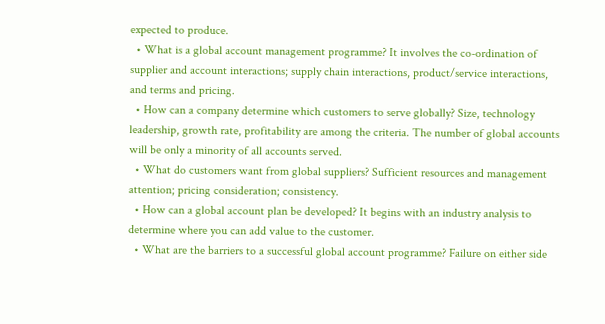expected to produce.
  • What is a global account management programme? It involves the co-ordination of supplier and account interactions; supply chain interactions, product/service interactions, and terms and pricing.
  • How can a company determine which customers to serve globally? Size, technology leadership, growth rate, profitability are among the criteria. The number of global accounts will be only a minority of all accounts served.
  • What do customers want from global suppliers? Sufficient resources and management attention; pricing consideration; consistency.
  • How can a global account plan be developed? It begins with an industry analysis to determine where you can add value to the customer.
  • What are the barriers to a successful global account programme? Failure on either side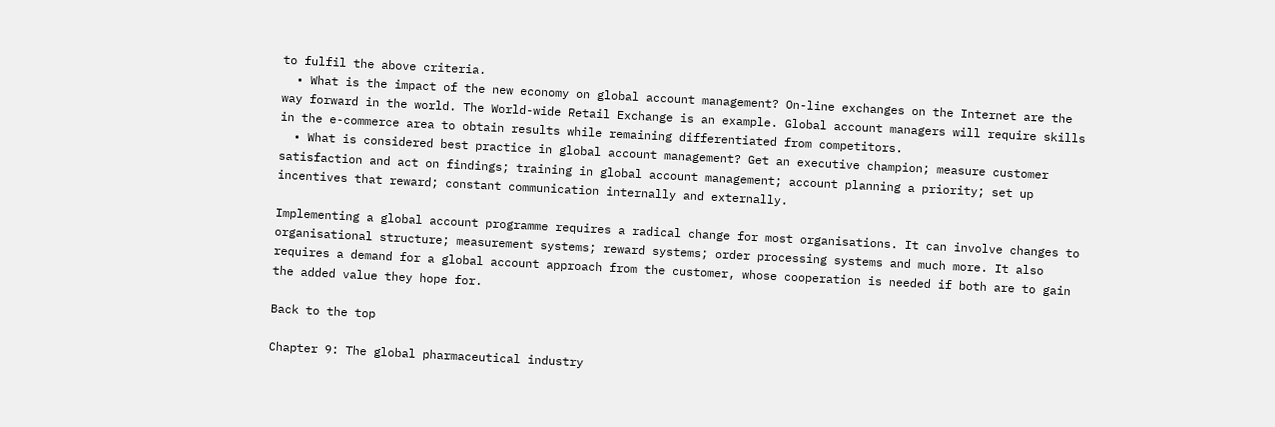to fulfil the above criteria.
  • What is the impact of the new economy on global account management? On-line exchanges on the Internet are the way forward in the world. The World-wide Retail Exchange is an example. Global account managers will require skills in the e-commerce area to obtain results while remaining differentiated from competitors.
  • What is considered best practice in global account management? Get an executive champion; measure customer satisfaction and act on findings; training in global account management; account planning a priority; set up incentives that reward; constant communication internally and externally.

Implementing a global account programme requires a radical change for most organisations. It can involve changes to organisational structure; measurement systems; reward systems; order processing systems and much more. It also requires a demand for a global account approach from the customer, whose cooperation is needed if both are to gain the added value they hope for.

Back to the top

Chapter 9: The global pharmaceutical industry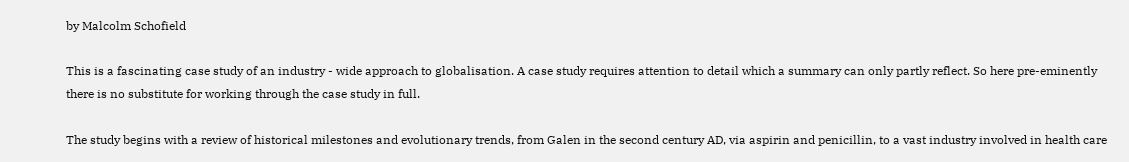by Malcolm Schofield

This is a fascinating case study of an industry - wide approach to globalisation. A case study requires attention to detail which a summary can only partly reflect. So here pre-eminently there is no substitute for working through the case study in full.

The study begins with a review of historical milestones and evolutionary trends, from Galen in the second century AD, via aspirin and penicillin, to a vast industry involved in health care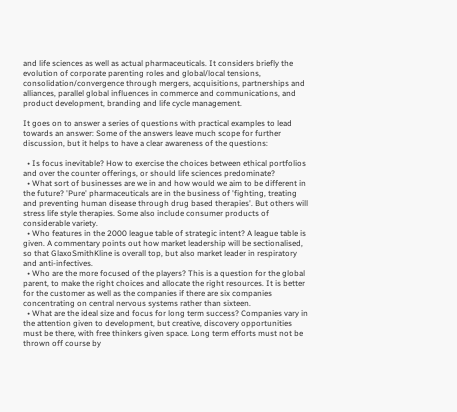and life sciences as well as actual pharmaceuticals. It considers briefly the evolution of corporate parenting roles and global/local tensions, consolidation/convergence through mergers, acquisitions, partnerships and alliances, parallel global influences in commerce and communications, and product development, branding and life cycle management.

It goes on to answer a series of questions with practical examples to lead towards an answer: Some of the answers leave much scope for further discussion, but it helps to have a clear awareness of the questions:

  • Is focus inevitable? How to exercise the choices between ethical portfolios and over the counter offerings, or should life sciences predominate?
  • What sort of businesses are we in and how would we aim to be different in the future? 'Pure' pharmaceuticals are in the business of 'fighting, treating and preventing human disease through drug based therapies'. But others will stress life style therapies. Some also include consumer products of considerable variety.
  • Who features in the 2000 league table of strategic intent? A league table is given. A commentary points out how market leadership will be sectionalised, so that GlaxoSmithKline is overall top, but also market leader in respiratory and anti-infectives.
  • Who are the more focused of the players? This is a question for the global parent, to make the right choices and allocate the right resources. It is better for the customer as well as the companies if there are six companies concentrating on central nervous systems rather than sixteen.
  • What are the ideal size and focus for long term success? Companies vary in the attention given to development, but creative, discovery opportunities must be there, with free thinkers given space. Long term efforts must not be thrown off course by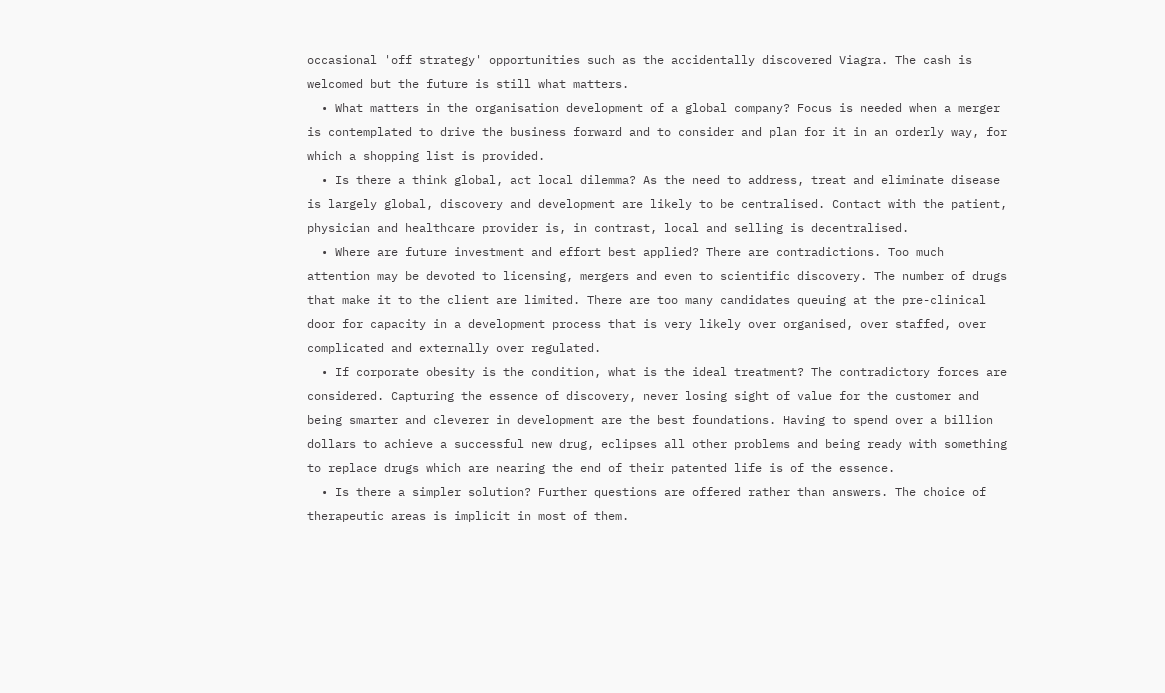occasional 'off strategy' opportunities such as the accidentally discovered Viagra. The cash is welcomed but the future is still what matters.
  • What matters in the organisation development of a global company? Focus is needed when a merger is contemplated to drive the business forward and to consider and plan for it in an orderly way, for which a shopping list is provided.
  • Is there a think global, act local dilemma? As the need to address, treat and eliminate disease is largely global, discovery and development are likely to be centralised. Contact with the patient, physician and healthcare provider is, in contrast, local and selling is decentralised.
  • Where are future investment and effort best applied? There are contradictions. Too much attention may be devoted to licensing, mergers and even to scientific discovery. The number of drugs that make it to the client are limited. There are too many candidates queuing at the pre-clinical door for capacity in a development process that is very likely over organised, over staffed, over complicated and externally over regulated.
  • If corporate obesity is the condition, what is the ideal treatment? The contradictory forces are considered. Capturing the essence of discovery, never losing sight of value for the customer and being smarter and cleverer in development are the best foundations. Having to spend over a billion dollars to achieve a successful new drug, eclipses all other problems and being ready with something to replace drugs which are nearing the end of their patented life is of the essence.
  • Is there a simpler solution? Further questions are offered rather than answers. The choice of therapeutic areas is implicit in most of them.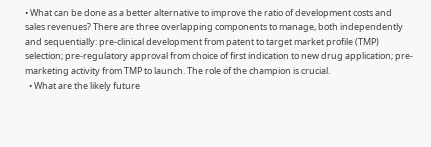• What can be done as a better alternative to improve the ratio of development costs and sales revenues? There are three overlapping components to manage, both independently and sequentially: pre-clinical development from patent to target market profile (TMP) selection; pre-regulatory approval from choice of first indication to new drug application; pre-marketing activity from TMP to launch. The role of the champion is crucial.
  • What are the likely future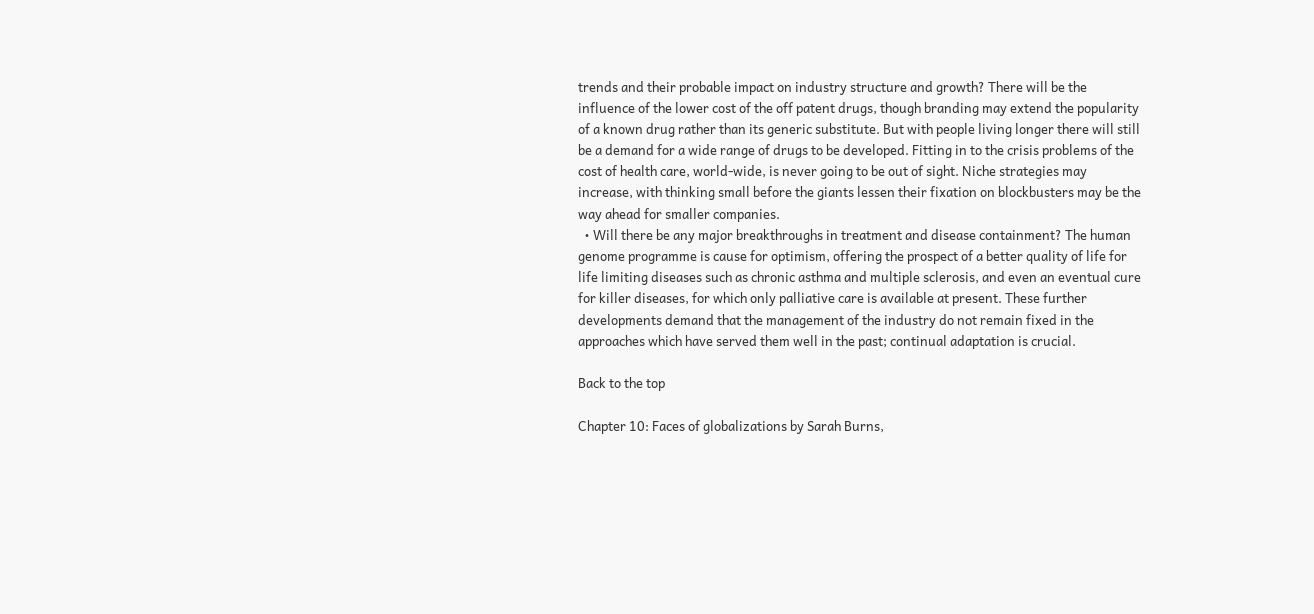trends and their probable impact on industry structure and growth? There will be the influence of the lower cost of the off patent drugs, though branding may extend the popularity of a known drug rather than its generic substitute. But with people living longer there will still be a demand for a wide range of drugs to be developed. Fitting in to the crisis problems of the cost of health care, world-wide, is never going to be out of sight. Niche strategies may increase, with thinking small before the giants lessen their fixation on blockbusters may be the way ahead for smaller companies.
  • Will there be any major breakthroughs in treatment and disease containment? The human genome programme is cause for optimism, offering the prospect of a better quality of life for life limiting diseases such as chronic asthma and multiple sclerosis, and even an eventual cure for killer diseases, for which only palliative care is available at present. These further developments demand that the management of the industry do not remain fixed in the approaches which have served them well in the past; continual adaptation is crucial.

Back to the top

Chapter 10: Faces of globalizations by Sarah Burns,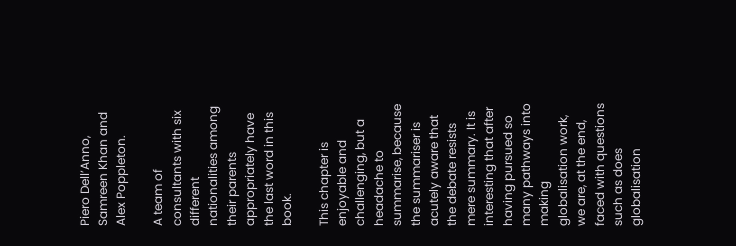Piero Dell’Anno, Samreen Khan and Alex Poppleton.

A team of consultants with six different nationalities among their parents appropriately have the last word in this book.

This chapter is enjoyable and challenging, but a headache to summarise, because the summariser is acutely aware that the debate resists mere summary. It is interesting that after having pursued so many pathways into making globalisation work, we are, at the end, faced with questions such as does globalisation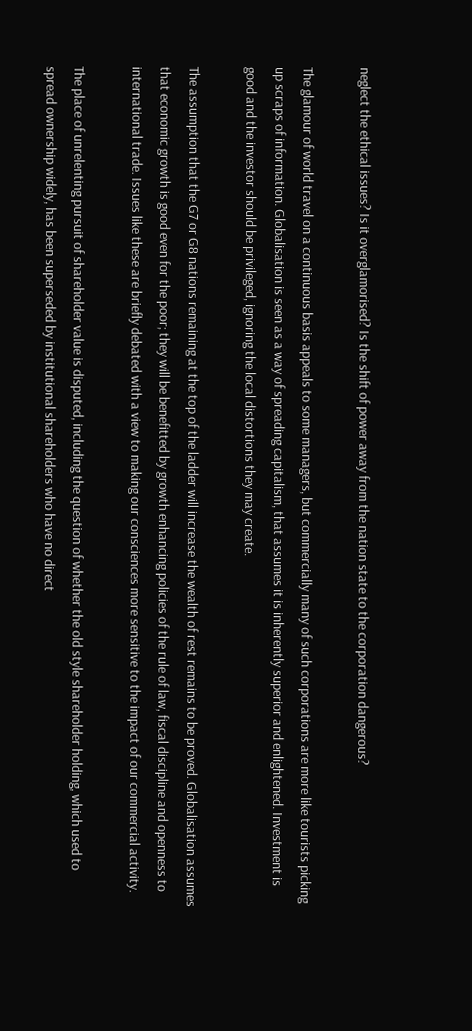neglect the ethical issues? Is it overglamorised? Is the shift of power away from the nation state to the corporation dangerous?

The glamour of world travel on a continuous basis appeals to some managers, but commercially many of such corporations are more like tourists picking up scraps of information. Globalisation is seen as a way of spreading capitalism, that assumes it is inherently superior and enlightened. Investment is good and the investor should be privileged, ignoring the local distortions they may create.

The assumption that the G7 or G8 nations remaining at the top of the ladder will increase the wealth of rest remains to be proved. Globalisation assumes that economic growth is good even for the poor; they will be benefitted by growth enhancing policies of the rule of law, fiscal discipline and openness to international trade. Issues like these are briefly debated with a view to making our consciences more sensitive to the impact of our commercial activity.

The place of unrelenting pursuit of shareholder value is disputed, including the question of whether the old style shareholder holding, which used to spread ownership widely, has been superseded by institutional shareholders who have no direct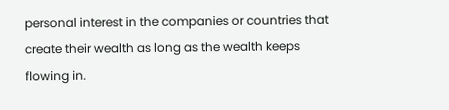personal interest in the companies or countries that create their wealth as long as the wealth keeps flowing in.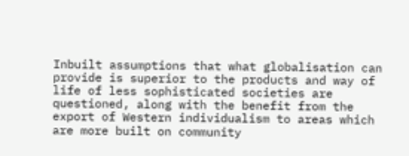Inbuilt assumptions that what globalisation can provide is superior to the products and way of life of less sophisticated societies are questioned, along with the benefit from the export of Western individualism to areas which are more built on community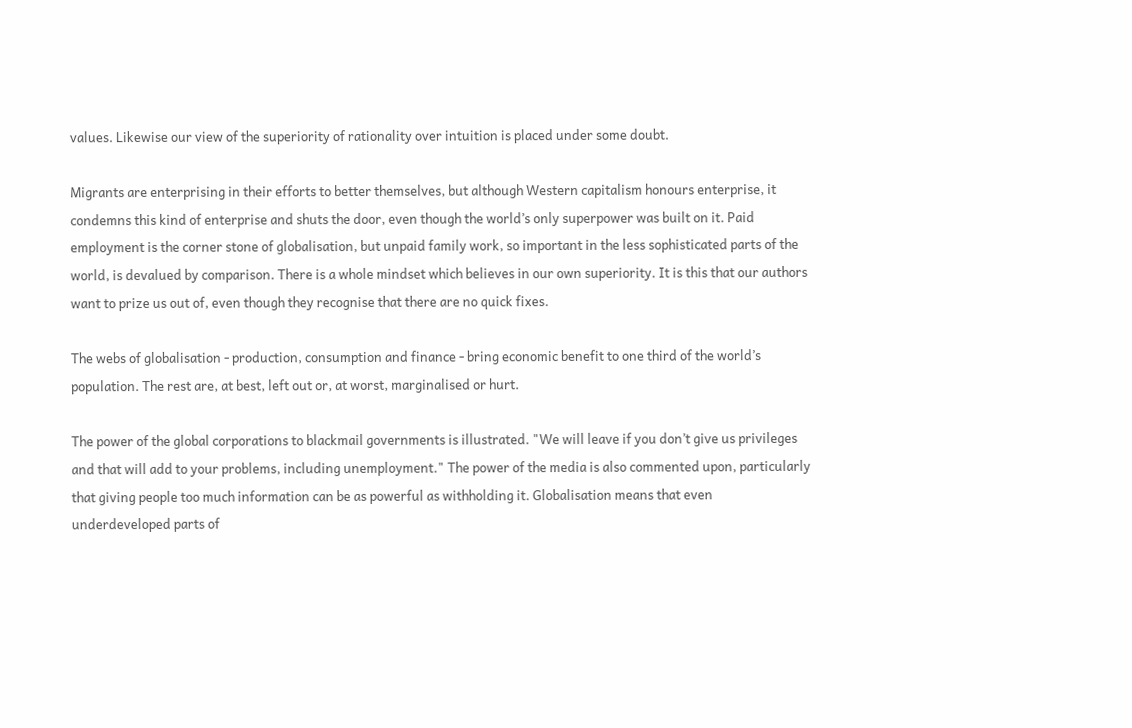values. Likewise our view of the superiority of rationality over intuition is placed under some doubt.

Migrants are enterprising in their efforts to better themselves, but although Western capitalism honours enterprise, it condemns this kind of enterprise and shuts the door, even though the world’s only superpower was built on it. Paid employment is the corner stone of globalisation, but unpaid family work, so important in the less sophisticated parts of the world, is devalued by comparison. There is a whole mindset which believes in our own superiority. It is this that our authors want to prize us out of, even though they recognise that there are no quick fixes.

The webs of globalisation - production, consumption and finance - bring economic benefit to one third of the world’s population. The rest are, at best, left out or, at worst, marginalised or hurt.

The power of the global corporations to blackmail governments is illustrated. "We will leave if you don’t give us privileges and that will add to your problems, including unemployment." The power of the media is also commented upon, particularly that giving people too much information can be as powerful as withholding it. Globalisation means that even underdeveloped parts of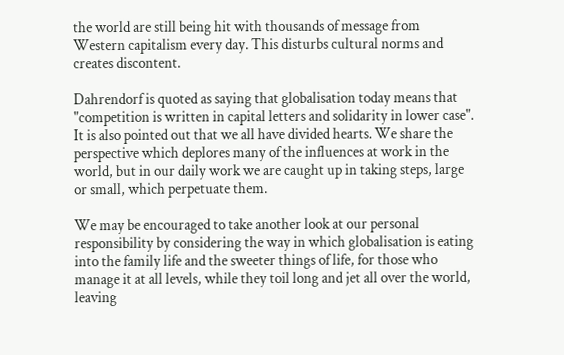the world are still being hit with thousands of message from Western capitalism every day. This disturbs cultural norms and creates discontent.

Dahrendorf is quoted as saying that globalisation today means that "competition is written in capital letters and solidarity in lower case". It is also pointed out that we all have divided hearts. We share the perspective which deplores many of the influences at work in the world, but in our daily work we are caught up in taking steps, large or small, which perpetuate them.

We may be encouraged to take another look at our personal responsibility by considering the way in which globalisation is eating into the family life and the sweeter things of life, for those who manage it at all levels, while they toil long and jet all over the world, leaving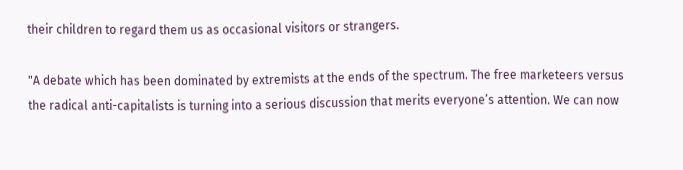their children to regard them us as occasional visitors or strangers.

"A debate which has been dominated by extremists at the ends of the spectrum. The free marketeers versus the radical anti-capitalists is turning into a serious discussion that merits everyone’s attention. We can now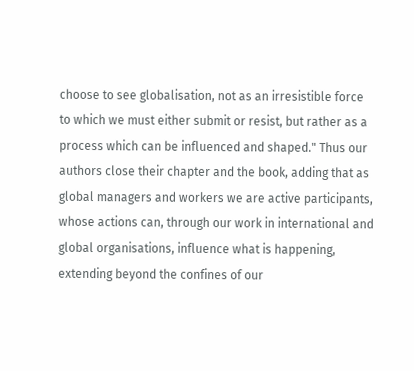choose to see globalisation, not as an irresistible force to which we must either submit or resist, but rather as a process which can be influenced and shaped." Thus our authors close their chapter and the book, adding that as global managers and workers we are active participants, whose actions can, through our work in international and global organisations, influence what is happening, extending beyond the confines of our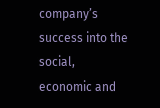company’s success into the social, economic and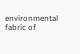environmental fabric of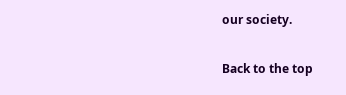our society.

Back to the top